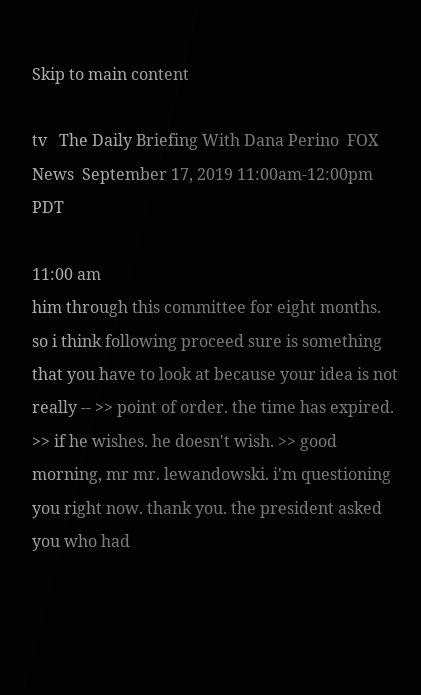Skip to main content

tv   The Daily Briefing With Dana Perino  FOX News  September 17, 2019 11:00am-12:00pm PDT

11:00 am
him through this committee for eight months. so i think following proceed sure is something that you have to look at because your idea is not really -- >> point of order. the time has expired. >> if he wishes. he doesn't wish. >> good morning, mr mr. lewandowski. i'm questioning you right now. thank you. the president asked you who had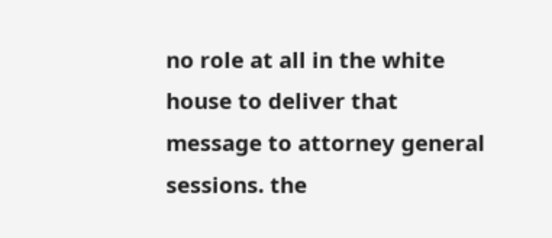no role at all in the white house to deliver that message to attorney general sessions. the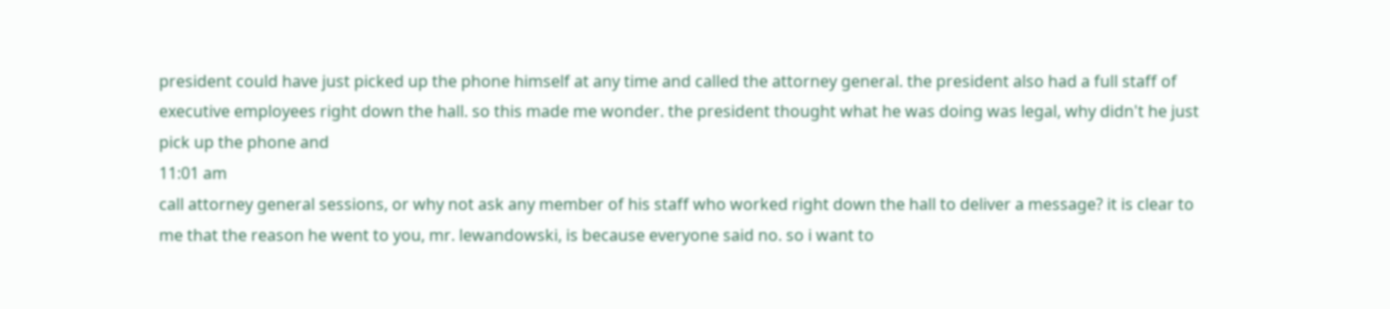president could have just picked up the phone himself at any time and called the attorney general. the president also had a full staff of executive employees right down the hall. so this made me wonder. the president thought what he was doing was legal, why didn't he just pick up the phone and
11:01 am
call attorney general sessions, or why not ask any member of his staff who worked right down the hall to deliver a message? it is clear to me that the reason he went to you, mr. lewandowski, is because everyone said no. so i want to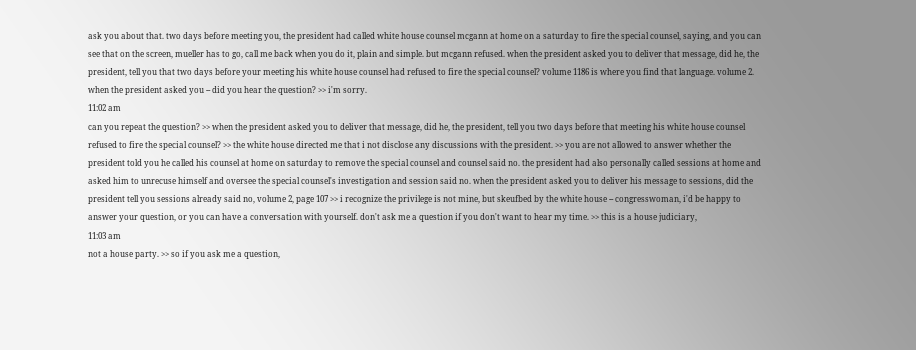ask you about that. two days before meeting you, the president had called white house counsel mcgann at home on a saturday to fire the special counsel, saying, and you can see that on the screen, mueller has to go, call me back when you do it, plain and simple. but mcgann refused. when the president asked you to deliver that message, did he, the president, tell you that two days before your meeting his white house counsel had refused to fire the special counsel? volume 1186 is where you find that language. volume 2. when the president asked you -- did you hear the question? >> i'm sorry.
11:02 am
can you repeat the question? >> when the president asked you to deliver that message, did he, the president, tell you two days before that meeting his white house counsel refused to fire the special counsel? >> the white house directed me that i not disclose any discussions with the president. >> you are not allowed to answer whether the president told you he called his counsel at home on saturday to remove the special counsel and counsel said no. the president had also personally called sessions at home and asked him to unrecuse himself and oversee the special counsel's investigation and session said no. when the president asked you to deliver his message to sessions, did the president tell you sessions already said no, volume 2, page 107 >> i recognize the privilege is not mine, but skeufbed by the white house -- congresswoman, i'd be happy to answer your question, or you can have a conversation with yourself. don't ask me a question if you don't want to hear my time. >> this is a house judiciary,
11:03 am
not a house party. >> so if you ask me a question,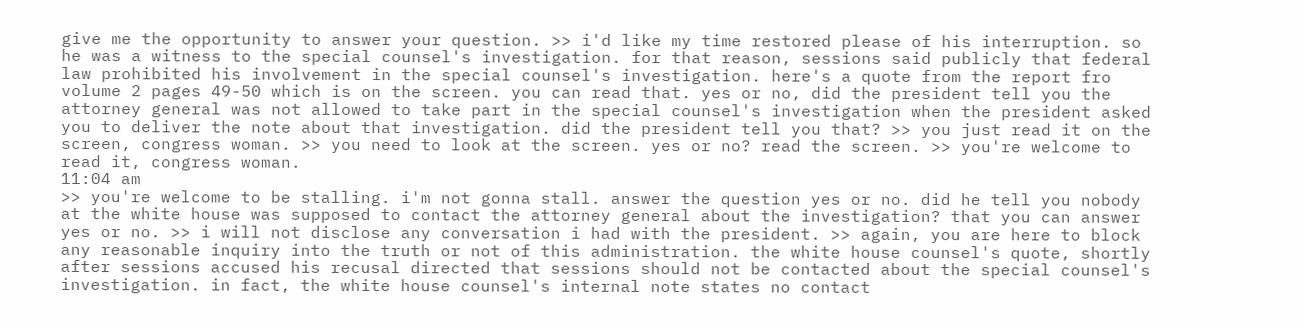give me the opportunity to answer your question. >> i'd like my time restored please of his interruption. so he was a witness to the special counsel's investigation. for that reason, sessions said publicly that federal law prohibited his involvement in the special counsel's investigation. here's a quote from the report fro volume 2 pages 49-50 which is on the screen. you can read that. yes or no, did the president tell you the attorney general was not allowed to take part in the special counsel's investigation when the president asked you to deliver the note about that investigation. did the president tell you that? >> you just read it on the screen, congress woman. >> you need to look at the screen. yes or no? read the screen. >> you're welcome to read it, congress woman.
11:04 am
>> you're welcome to be stalling. i'm not gonna stall. answer the question yes or no. did he tell you nobody at the white house was supposed to contact the attorney general about the investigation? that you can answer yes or no. >> i will not disclose any conversation i had with the president. >> again, you are here to block any reasonable inquiry into the truth or not of this administration. the white house counsel's quote, shortly after sessions accused his recusal directed that sessions should not be contacted about the special counsel's investigation. in fact, the white house counsel's internal note states no contact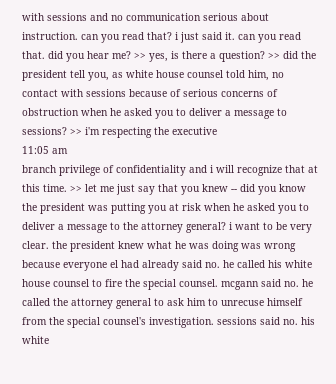with sessions and no communication serious about instruction. can you read that? i just said it. can you read that. did you hear me? >> yes, is there a question? >> did the president tell you, as white house counsel told him, no contact with sessions because of serious concerns of obstruction when he asked you to deliver a message to sessions? >> i'm respecting the executive
11:05 am
branch privilege of confidentiality and i will recognize that at this time. >> let me just say that you knew -- did you know the president was putting you at risk when he asked you to deliver a message to the attorney general? i want to be very clear. the president knew what he was doing was wrong because everyone el had already said no. he called his white house counsel to fire the special counsel. mcgann said no. he called the attorney general to ask him to unrecuse himself from the special counsel's investigation. sessions said no. his white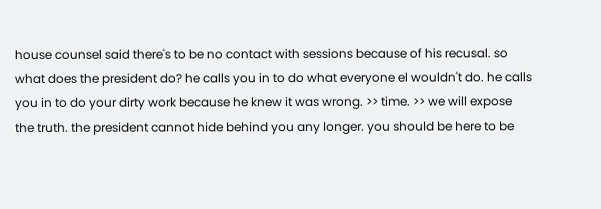house counsel said there's to be no contact with sessions because of his recusal. so what does the president do? he calls you in to do what everyone el wouldn't do. he calls you in to do your dirty work because he knew it was wrong. >> time. >> we will expose the truth. the president cannot hide behind you any longer. you should be here to be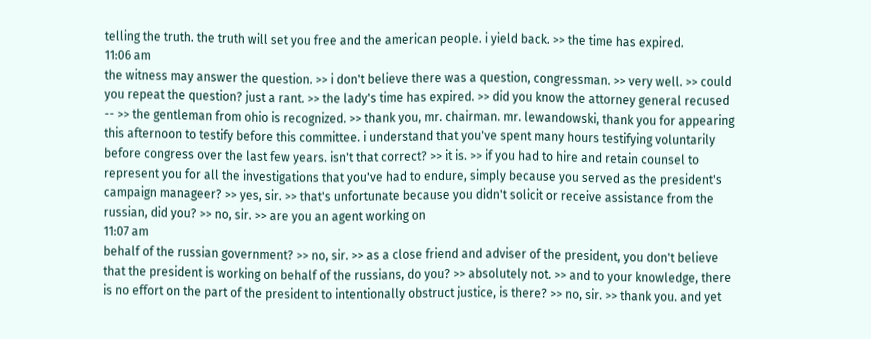telling the truth. the truth will set you free and the american people. i yield back. >> the time has expired.
11:06 am
the witness may answer the question. >> i don't believe there was a question, congressman. >> very well. >> could you repeat the question? just a rant. >> the lady's time has expired. >> did you know the attorney general recused -- >> the gentleman from ohio is recognized. >> thank you, mr. chairman. mr. lewandowski, thank you for appearing this afternoon to testify before this committee. i understand that you've spent many hours testifying voluntarily before congress over the last few years. isn't that correct? >> it is. >> if you had to hire and retain counsel to represent you for all the investigations that you've had to endure, simply because you served as the president's campaign manageer? >> yes, sir. >> that's unfortunate because you didn't solicit or receive assistance from the russian, did you? >> no, sir. >> are you an agent working on
11:07 am
behalf of the russian government? >> no, sir. >> as a close friend and adviser of the president, you don't believe that the president is working on behalf of the russians, do you? >> absolutely not. >> and to your knowledge, there is no effort on the part of the president to intentionally obstruct justice, is there? >> no, sir. >> thank you. and yet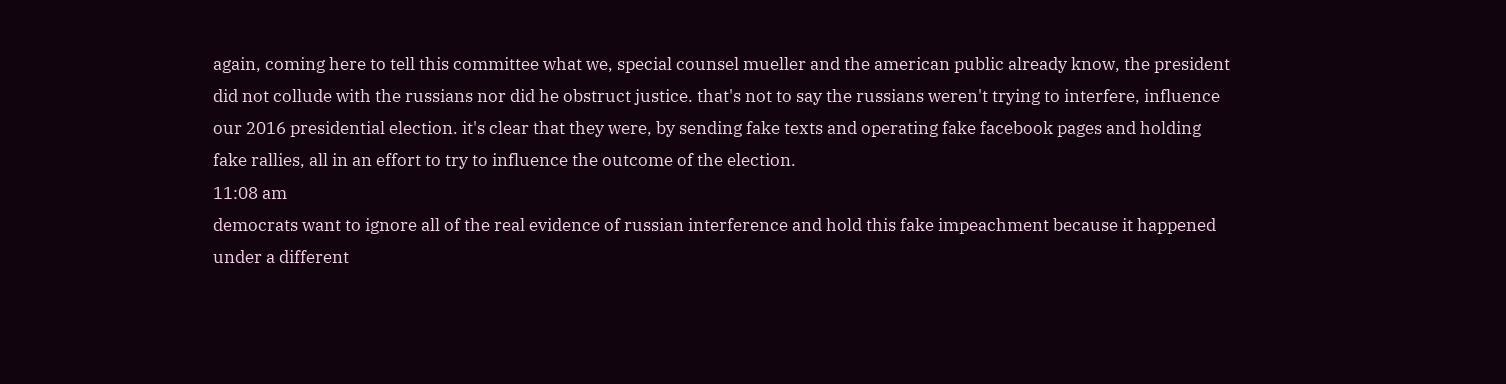again, coming here to tell this committee what we, special counsel mueller and the american public already know, the president did not collude with the russians nor did he obstruct justice. that's not to say the russians weren't trying to interfere, influence our 2016 presidential election. it's clear that they were, by sending fake texts and operating fake facebook pages and holding fake rallies, all in an effort to try to influence the outcome of the election.
11:08 am
democrats want to ignore all of the real evidence of russian interference and hold this fake impeachment because it happened under a different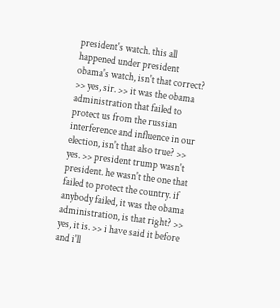president's watch. this all happened under president obama's watch, isn't that correct? >> yes, sir. >> it was the obama administration that failed to protect us from the russian interference and influence in our election, isn't that also true? >> yes. >> president trump wasn't president. he wasn't the one that failed to protect the country. if anybody failed, it was the obama administration, is that right? >> yes, it is. >> i have said it before and i'll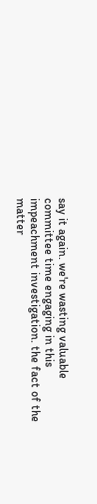say it again. we're wasting valuable committee time engaging in this impeachment investigation. the fact of the matter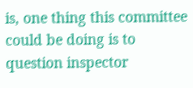is, one thing this committee could be doing is to question inspector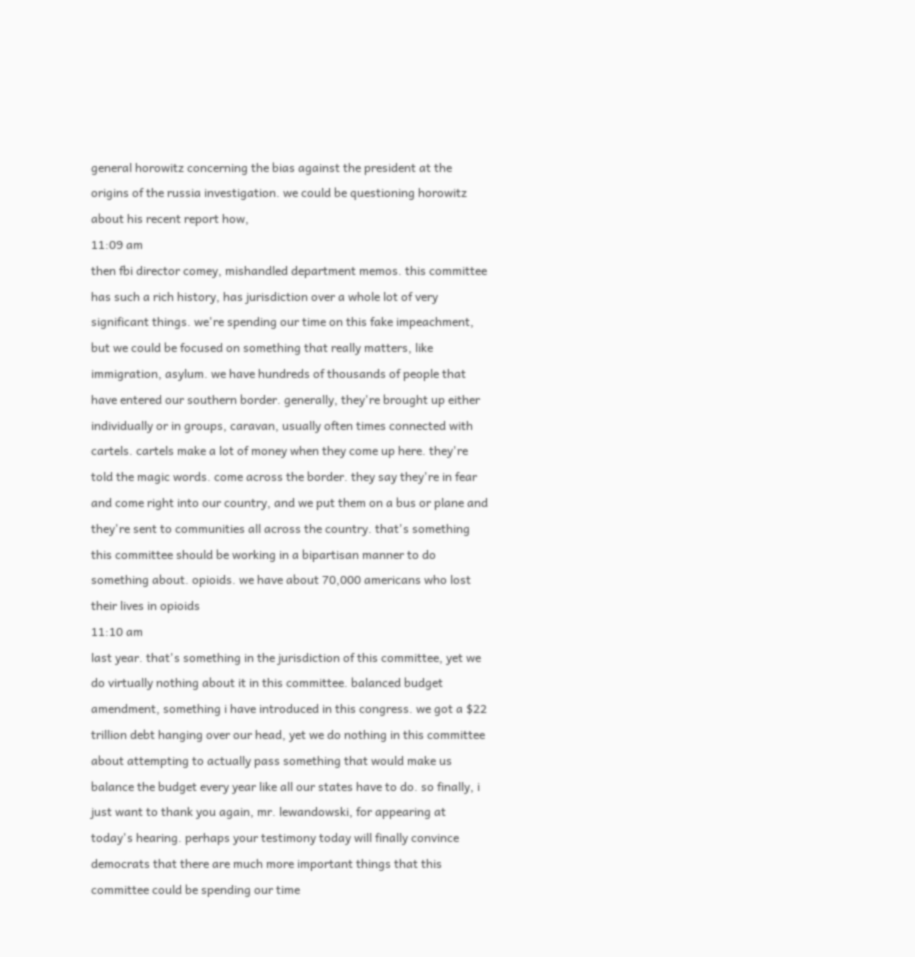general horowitz concerning the bias against the president at the origins of the russia investigation. we could be questioning horowitz about his recent report how,
11:09 am
then fbi director comey, mishandled department memos. this committee has such a rich history, has jurisdiction over a whole lot of very significant things. we're spending our time on this fake impeachment, but we could be focused on something that really matters, like immigration, asylum. we have hundreds of thousands of people that have entered our southern border. generally, they're brought up either individually or in groups, caravan, usually often times connected with cartels. cartels make a lot of money when they come up here. they're told the magic words. come across the border. they say they're in fear and come right into our country, and we put them on a bus or plane and they're sent to communities all across the country. that's something this committee should be working in a bipartisan manner to do something about. opioids. we have about 70,000 americans who lost their lives in opioids
11:10 am
last year. that's something in the jurisdiction of this committee, yet we do virtually nothing about it in this committee. balanced budget amendment, something i have introduced in this congress. we got a $22 trillion debt hanging over our head, yet we do nothing in this committee about attempting to actually pass something that would make us balance the budget every year like all our states have to do. so finally, i just want to thank you again, mr. lewandowski, for appearing at today's hearing. perhaps your testimony today will finally convince democrats that there are much more important things that this committee could be spending our time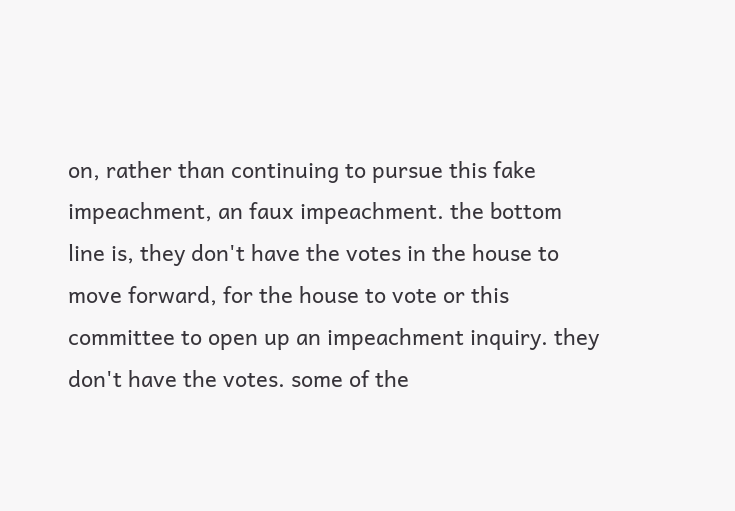on, rather than continuing to pursue this fake impeachment, an faux impeachment. the bottom line is, they don't have the votes in the house to move forward, for the house to vote or this committee to open up an impeachment inquiry. they don't have the votes. some of the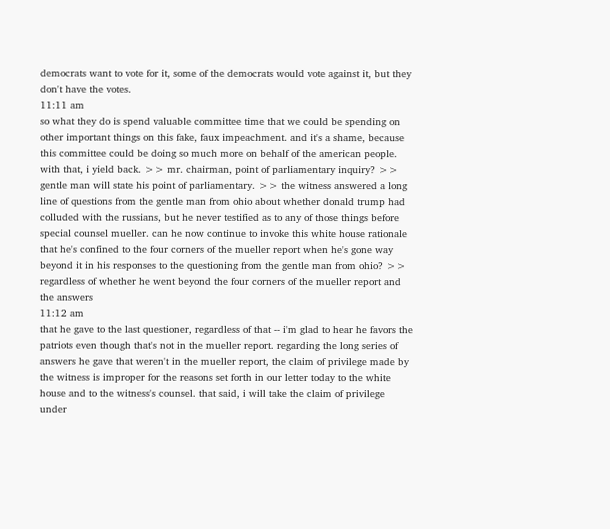democrats want to vote for it, some of the democrats would vote against it, but they don't have the votes.
11:11 am
so what they do is spend valuable committee time that we could be spending on other important things on this fake, faux impeachment. and it's a shame, because this committee could be doing so much more on behalf of the american people. with that, i yield back. >> mr. chairman, point of parliamentary inquiry? >> gentle man will state his point of parliamentary. >> the witness answered a long line of questions from the gentle man from ohio about whether donald trump had colluded with the russians, but he never testified as to any of those things before special counsel mueller. can he now continue to invoke this white house rationale that he's confined to the four corners of the mueller report when he's gone way beyond it in his responses to the questioning from the gentle man from ohio? >> regardless of whether he went beyond the four corners of the mueller report and the answers
11:12 am
that he gave to the last questioner, regardless of that -- i'm glad to hear he favors the patriots even though that's not in the mueller report. regarding the long series of answers he gave that weren't in the mueller report, the claim of privilege made by the witness is improper for the reasons set forth in our letter today to the white house and to the witness's counsel. that said, i will take the claim of privilege under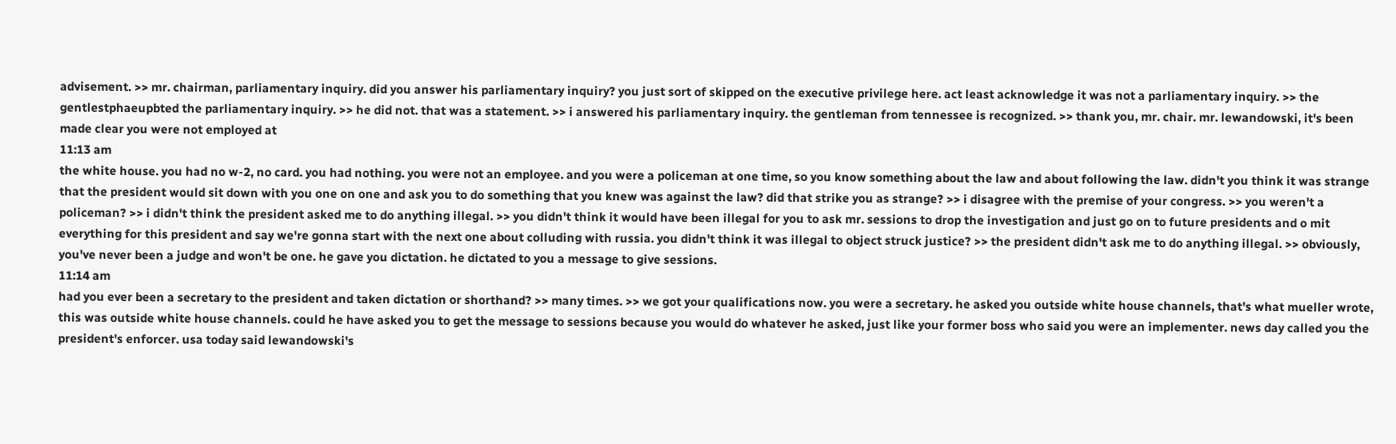advisement. >> mr. chairman, parliamentary inquiry. did you answer his parliamentary inquiry? you just sort of skipped on the executive privilege here. act least acknowledge it was not a parliamentary inquiry. >> the gentlestphaeupbted the parliamentary inquiry. >> he did not. that was a statement. >> i answered his parliamentary inquiry. the gentleman from tennessee is recognized. >> thank you, mr. chair. mr. lewandowski, it's been made clear you were not employed at
11:13 am
the white house. you had no w-2, no card. you had nothing. you were not an employee. and you were a policeman at one time, so you know something about the law and about following the law. didn't you think it was strange that the president would sit down with you one on one and ask you to do something that you knew was against the law? did that strike you as strange? >> i disagree with the premise of your congress. >> you weren't a policeman? >> i didn't think the president asked me to do anything illegal. >> you didn't think it would have been illegal for you to ask mr. sessions to drop the investigation and just go on to future presidents and o mit everything for this president and say we're gonna start with the next one about colluding with russia. you didn't think it was illegal to object struck justice? >> the president didn't ask me to do anything illegal. >> obviously, you've never been a judge and won't be one. he gave you dictation. he dictated to you a message to give sessions.
11:14 am
had you ever been a secretary to the president and taken dictation or shorthand? >> many times. >> we got your qualifications now. you were a secretary. he asked you outside white house channels, that's what mueller wrote, this was outside white house channels. could he have asked you to get the message to sessions because you would do whatever he asked, just like your former boss who said you were an implementer. news day called you the president's enforcer. usa today said lewandowski's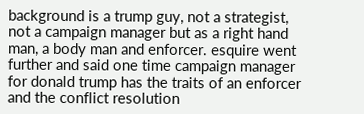background is a trump guy, not a strategist, not a campaign manager but as a right hand man, a body man and enforcer. esquire went further and said one time campaign manager for donald trump has the traits of an enforcer and the conflict resolution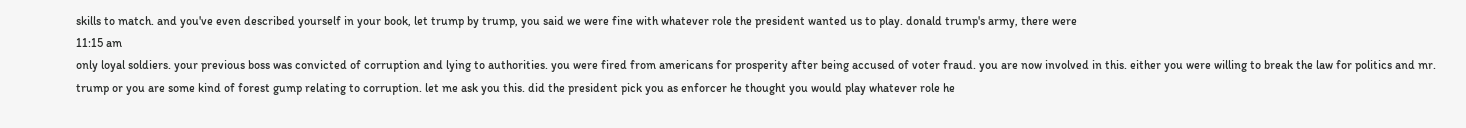skills to match. and you've even described yourself in your book, let trump by trump, you said we were fine with whatever role the president wanted us to play. donald trump's army, there were
11:15 am
only loyal soldiers. your previous boss was convicted of corruption and lying to authorities. you were fired from americans for prosperity after being accused of voter fraud. you are now involved in this. either you were willing to break the law for politics and mr. trump or you are some kind of forest gump relating to corruption. let me ask you this. did the president pick you as enforcer he thought you would play whatever role he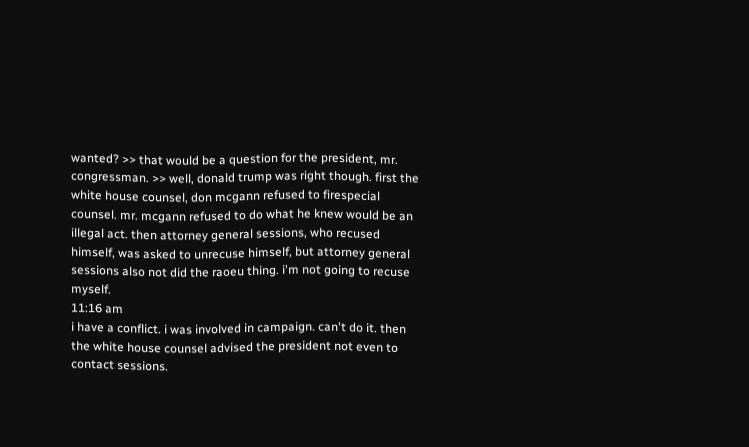wanted? >> that would be a question for the president, mr. congressman. >> well, donald trump was right though. first the white house counsel, don mcgann refused to firespecial counsel. mr. mcgann refused to do what he knew would be an illegal act. then attorney general sessions, who recused himself, was asked to unrecuse himself, but attorney general sessions also not did the raoeu thing. i'm not going to recuse myself.
11:16 am
i have a conflict. i was involved in campaign. can't do it. then the white house counsel advised the president not even to contact sessions.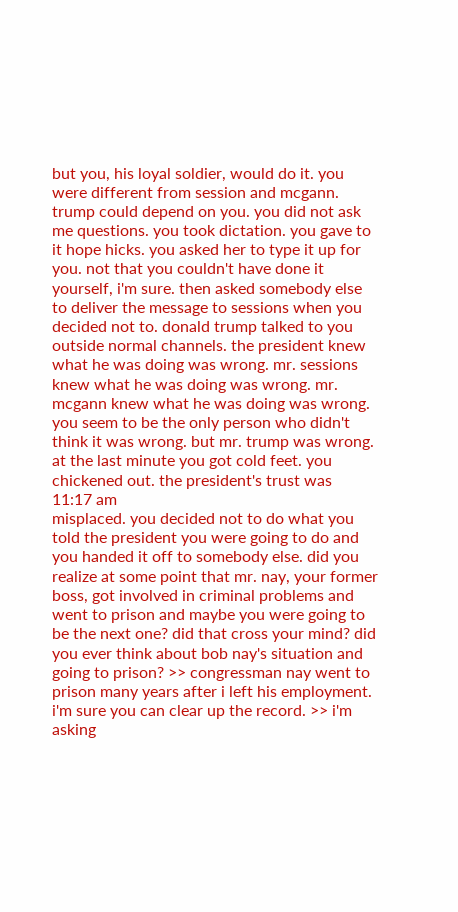but you, his loyal soldier, would do it. you were different from session and mcgann. trump could depend on you. you did not ask me questions. you took dictation. you gave to it hope hicks. you asked her to type it up for you. not that you couldn't have done it yourself, i'm sure. then asked somebody else to deliver the message to sessions when you decided not to. donald trump talked to you outside normal channels. the president knew what he was doing was wrong. mr. sessions knew what he was doing was wrong. mr. mcgann knew what he was doing was wrong. you seem to be the only person who didn't think it was wrong. but mr. trump was wrong. at the last minute you got cold feet. you chickened out. the president's trust was
11:17 am
misplaced. you decided not to do what you told the president you were going to do and you handed it off to somebody else. did you realize at some point that mr. nay, your former boss, got involved in criminal problems and went to prison and maybe you were going to be the next one? did that cross your mind? did you ever think about bob nay's situation and going to prison? >> congressman nay went to prison many years after i left his employment. i'm sure you can clear up the record. >> i'm asking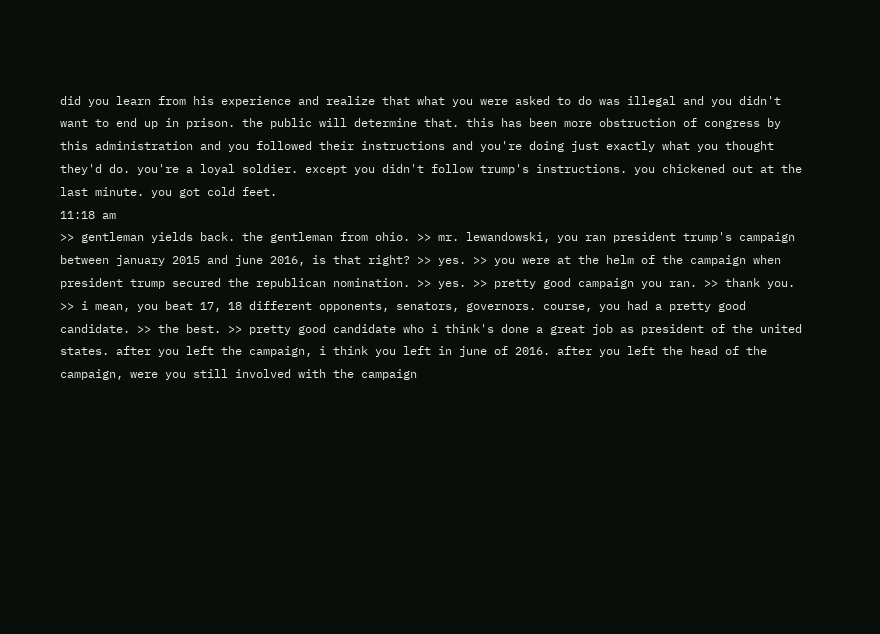did you learn from his experience and realize that what you were asked to do was illegal and you didn't want to end up in prison. the public will determine that. this has been more obstruction of congress by this administration and you followed their instructions and you're doing just exactly what you thought they'd do. you're a loyal soldier. except you didn't follow trump's instructions. you chickened out at the last minute. you got cold feet.
11:18 am
>> gentleman yields back. the gentleman from ohio. >> mr. lewandowski, you ran president trump's campaign between january 2015 and june 2016, is that right? >> yes. >> you were at the helm of the campaign when president trump secured the republican nomination. >> yes. >> pretty good campaign you ran. >> thank you. >> i mean, you beat 17, 18 different opponents, senators, governors. course, you had a pretty good candidate. >> the best. >> pretty good candidate who i think's done a great job as president of the united states. after you left the campaign, i think you left in june of 2016. after you left the head of the campaign, were you still involved with the campaign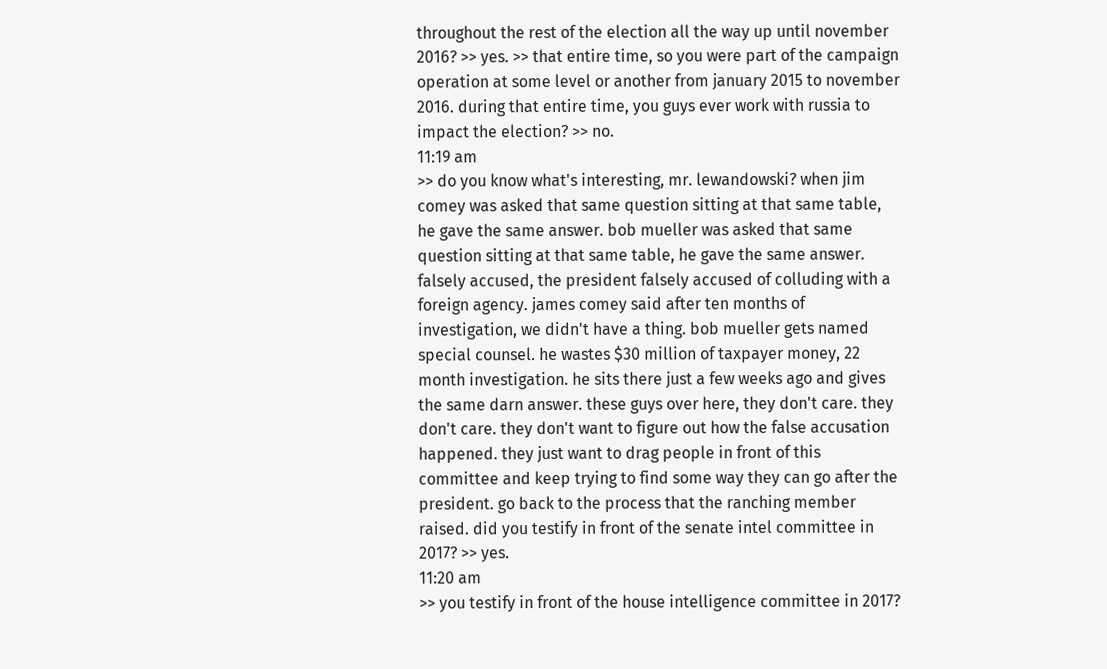throughout the rest of the election all the way up until november 2016? >> yes. >> that entire time, so you were part of the campaign operation at some level or another from january 2015 to november 2016. during that entire time, you guys ever work with russia to impact the election? >> no.
11:19 am
>> do you know what's interesting, mr. lewandowski? when jim comey was asked that same question sitting at that same table, he gave the same answer. bob mueller was asked that same question sitting at that same table, he gave the same answer. falsely accused, the president falsely accused of colluding with a foreign agency. james comey said after ten months of investigation, we didn't have a thing. bob mueller gets named special counsel. he wastes $30 million of taxpayer money, 22 month investigation. he sits there just a few weeks ago and gives the same darn answer. these guys over here, they don't care. they don't care. they don't want to figure out how the false accusation happened. they just want to drag people in front of this committee and keep trying to find some way they can go after the president. go back to the process that the ranching member raised. did you testify in front of the senate intel committee in 2017? >> yes.
11:20 am
>> you testify in front of the house intelligence committee in 2017?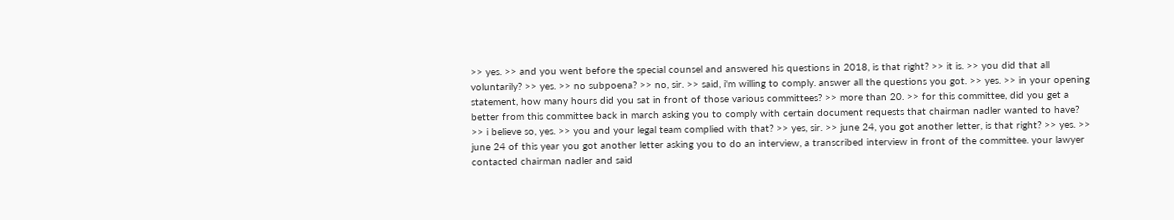>> yes. >> and you went before the special counsel and answered his questions in 2018, is that right? >> it is. >> you did that all voluntarily? >> yes. >> no subpoena? >> no, sir. >> said, i'm willing to comply. answer all the questions you got. >> yes. >> in your opening statement, how many hours did you sat in front of those various committees? >> more than 20. >> for this committee, did you get a better from this committee back in march asking you to comply with certain document requests that chairman nadler wanted to have? >> i believe so, yes. >> you and your legal team complied with that? >> yes, sir. >> june 24, you got another letter, is that right? >> yes. >> june 24 of this year you got another letter asking you to do an interview, a transcribed interview in front of the committee. your lawyer contacted chairman nadler and said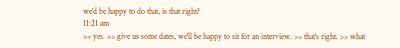we'd be happy to do that, is that right?
11:21 am
>> yes. >> give us some dates, we'll be happy to sit for an interview. >> that's right. >> what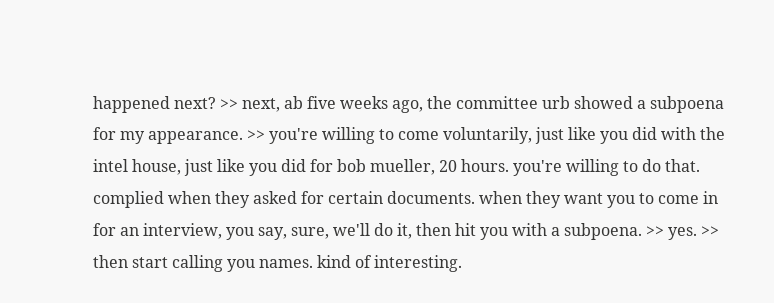happened next? >> next, ab five weeks ago, the committee urb showed a subpoena for my appearance. >> you're willing to come voluntarily, just like you did with the intel house, just like you did for bob mueller, 20 hours. you're willing to do that. complied when they asked for certain documents. when they want you to come in for an interview, you say, sure, we'll do it, then hit you with a subpoena. >> yes. >> then start calling you names. kind of interesting.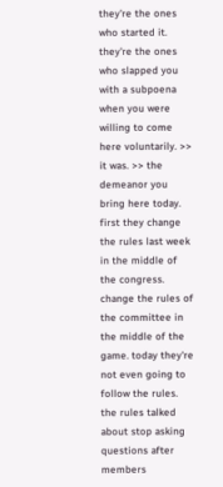they're the ones who started it. they're the ones who slapped you with a subpoena when you were willing to come here voluntarily. >> it was. >> the demeanor you bring here today. first they change the rules last week in the middle of the congress. change the rules of the committee in the middle of the game. today they're not even going to follow the rules. the rules talked about stop asking questions after members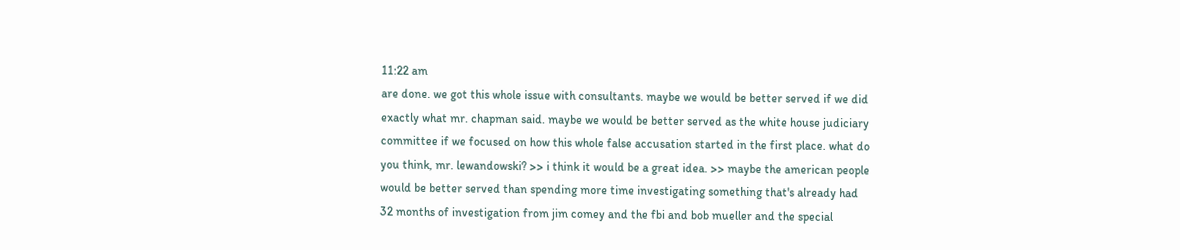11:22 am
are done. we got this whole issue with consultants. maybe we would be better served if we did exactly what mr. chapman said. maybe we would be better served as the white house judiciary committee if we focused on how this whole false accusation started in the first place. what do you think, mr. lewandowski? >> i think it would be a great idea. >> maybe the american people would be better served than spending more time investigating something that's already had 32 months of investigation from jim comey and the fbi and bob mueller and the special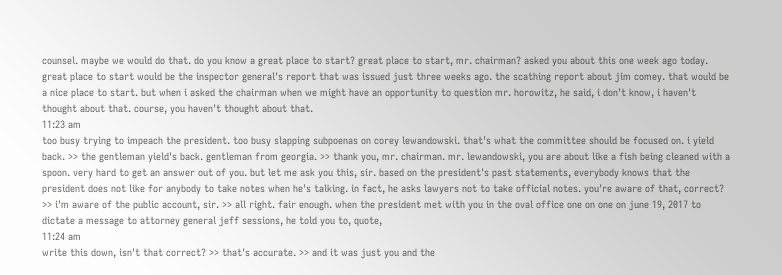counsel. maybe we would do that. do you know a great place to start? great place to start, mr. chairman? asked you about this one week ago today. great place to start would be the inspector general's report that was issued just three weeks ago. the scathing report about jim comey. that would be a nice place to start. but when i asked the chairman when we might have an opportunity to question mr. horowitz, he said, i don't know, i haven't thought about that. course, you haven't thought about that.
11:23 am
too busy trying to impeach the president. too busy slapping subpoenas on corey lewandowski. that's what the committee should be focused on. i yield back. >> the gentleman yield's back. gentleman from georgia. >> thank you, mr. chairman. mr. lewandowski, you are about like a fish being cleaned with a spoon. very hard to get an answer out of you. but let me ask you this, sir. based on the president's past statements, everybody knows that the president does not like for anybody to take notes when he's talking. in fact, he asks lawyers not to take official notes. you're aware of that, correct? >> i'm aware of the public account, sir. >> all right. fair enough. when the president met with you in the oval office one on one on june 19, 2017 to dictate a message to attorney general jeff sessions, he told you to, quote,
11:24 am
write this down, isn't that correct? >> that's accurate. >> and it was just you and the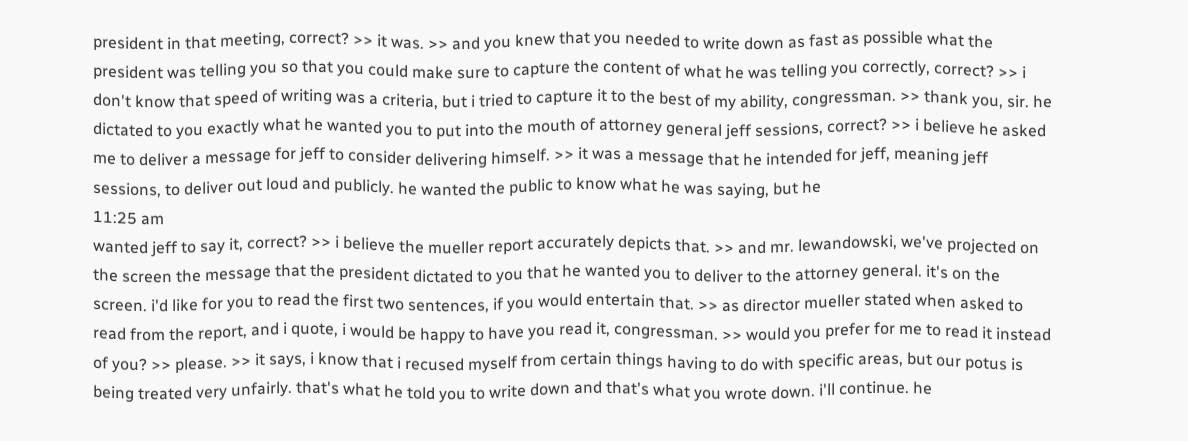president in that meeting, correct? >> it was. >> and you knew that you needed to write down as fast as possible what the president was telling you so that you could make sure to capture the content of what he was telling you correctly, correct? >> i don't know that speed of writing was a criteria, but i tried to capture it to the best of my ability, congressman. >> thank you, sir. he dictated to you exactly what he wanted you to put into the mouth of attorney general jeff sessions, correct? >> i believe he asked me to deliver a message for jeff to consider delivering himself. >> it was a message that he intended for jeff, meaning jeff sessions, to deliver out loud and publicly. he wanted the public to know what he was saying, but he
11:25 am
wanted jeff to say it, correct? >> i believe the mueller report accurately depicts that. >> and mr. lewandowski, we've projected on the screen the message that the president dictated to you that he wanted you to deliver to the attorney general. it's on the screen. i'd like for you to read the first two sentences, if you would entertain that. >> as director mueller stated when asked to read from the report, and i quote, i would be happy to have you read it, congressman. >> would you prefer for me to read it instead of you? >> please. >> it says, i know that i recused myself from certain things having to do with specific areas, but our potus is being treated very unfairly. that's what he told you to write down and that's what you wrote down. i'll continue. he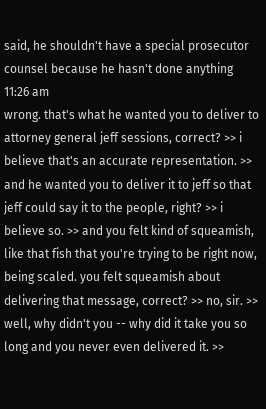said, he shouldn't have a special prosecutor counsel because he hasn't done anything
11:26 am
wrong. that's what he wanted you to deliver to attorney general jeff sessions, correct? >> i believe that's an accurate representation. >> and he wanted you to deliver it to jeff so that jeff could say it to the people, right? >> i believe so. >> and you felt kind of squeamish, like that fish that you're trying to be right now, being scaled. you felt squeamish about delivering that message, correct? >> no, sir. >> well, why didn't you -- why did it take you so long and you never even delivered it. >>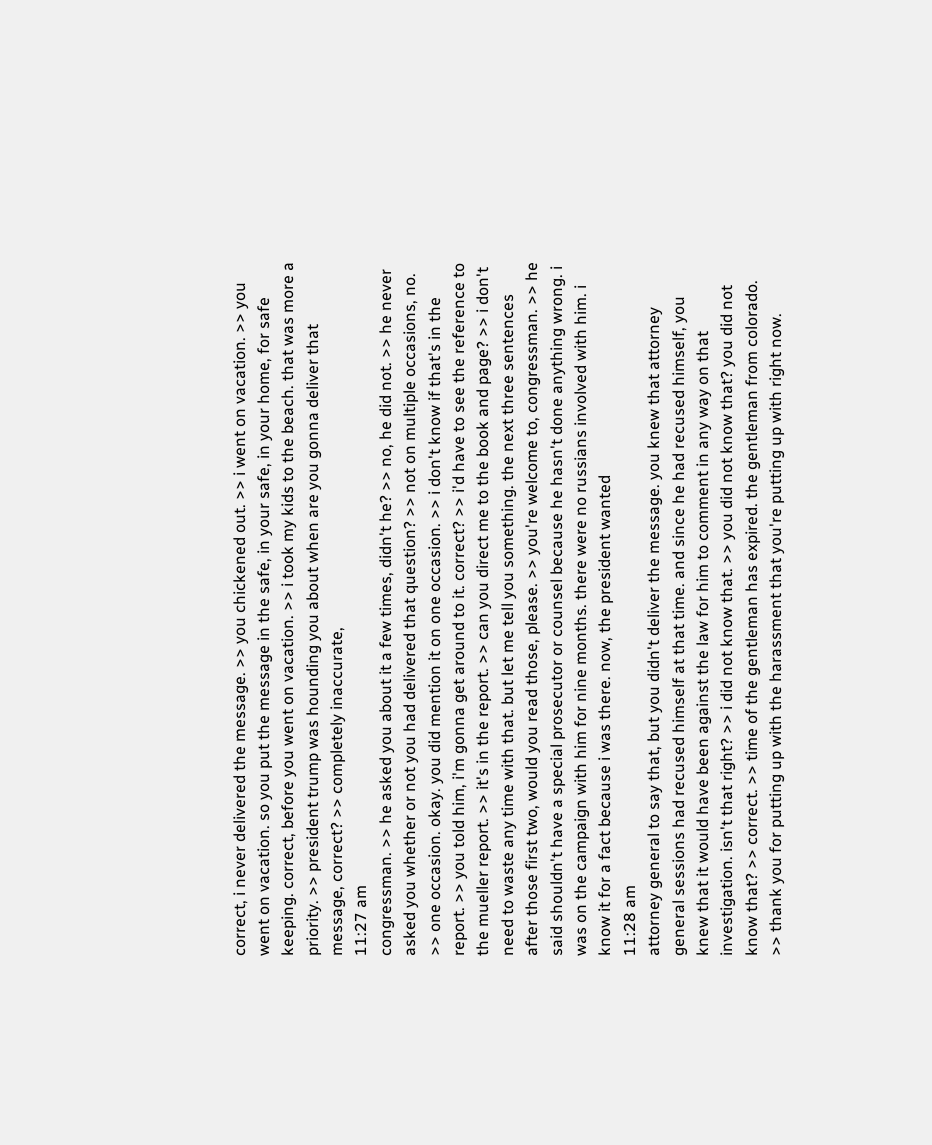correct, i never delivered the message. >> you chickened out. >> i went on vacation. >> you went on vacation. so you put the message in the safe, in your safe, in your home, for safe keeping. correct, before you went on vacation. >> i took my kids to the beach. that was more a priority. >> president trump was hounding you about when are you gonna deliver that message, correct? >> completely inaccurate,
11:27 am
congressman. >> he asked you about it a few times, didn't he? >> no, he did not. >> he never asked you whether or not you had delivered that question? >> not on multiple occasions, no. >> one occasion. okay. you did mention it on one occasion. >> i don't know if that's in the report. >> you told him, i'm gonna get around to it. correct? >> i'd have to see the reference to the mueller report. >> it's in the report. >> can you direct me to the book and page? >> i don't need to waste any time with that. but let me tell you something. the next three sentences after those first two, would you read those, please. >> you're welcome to, congressman. >> he said shouldn't have a special prosecutor or counsel because he hasn't done anything wrong. i was on the campaign with him for nine months. there were no russians involved with him. i know it for a fact because i was there. now, the president wanted
11:28 am
attorney general to say that, but you didn't deliver the message. you knew that attorney general sessions had recused himself at that time. and since he had recused himself, you knew that it would have been against the law for him to comment in any way on that investigation. isn't that right? >> i did not know that. >> you did not know that? you did not know that? >> correct. >> time of the gentleman has expired. the gentleman from colorado. >> thank you for putting up with the harassment that you're putting up with right now.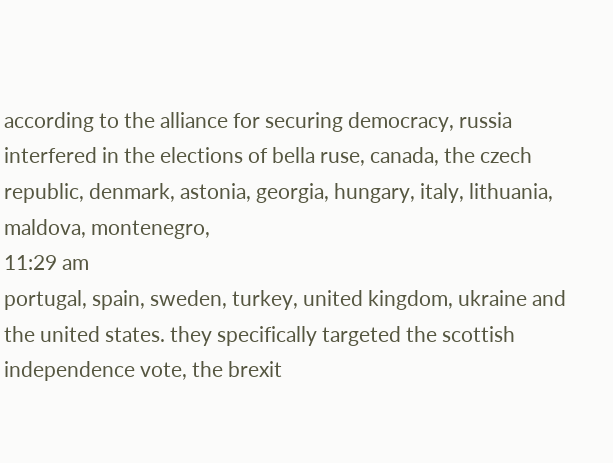according to the alliance for securing democracy, russia interfered in the elections of bella ruse, canada, the czech republic, denmark, astonia, georgia, hungary, italy, lithuania, maldova, montenegro,
11:29 am
portugal, spain, sweden, turkey, united kingdom, ukraine and the united states. they specifically targeted the scottish independence vote, the brexit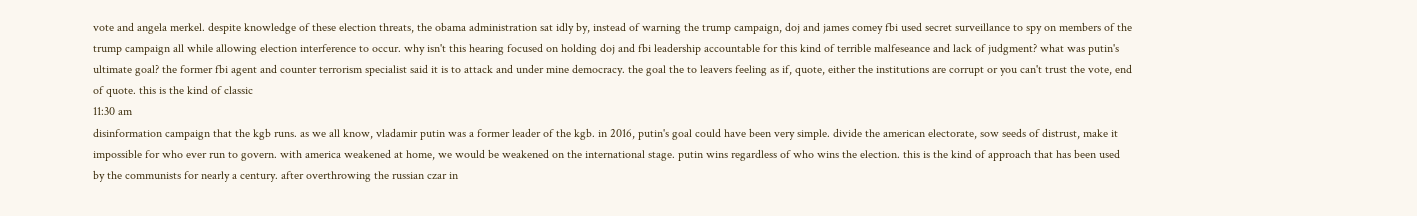vote and angela merkel. despite knowledge of these election threats, the obama administration sat idly by, instead of warning the trump campaign, doj and james comey fbi used secret surveillance to spy on members of the trump campaign all while allowing election interference to occur. why isn't this hearing focused on holding doj and fbi leadership accountable for this kind of terrible malfeseance and lack of judgment? what was putin's ultimate goal? the former fbi agent and counter terrorism specialist said it is to attack and under mine democracy. the goal the to leavers feeling as if, quote, either the institutions are corrupt or you can't trust the vote, end of quote. this is the kind of classic
11:30 am
disinformation campaign that the kgb runs. as we all know, vladamir putin was a former leader of the kgb. in 2016, putin's goal could have been very simple. divide the american electorate, sow seeds of distrust, make it impossible for who ever run to govern. with america weakened at home, we would be weakened on the international stage. putin wins regardless of who wins the election. this is the kind of approach that has been used by the communists for nearly a century. after overthrowing the russian czar in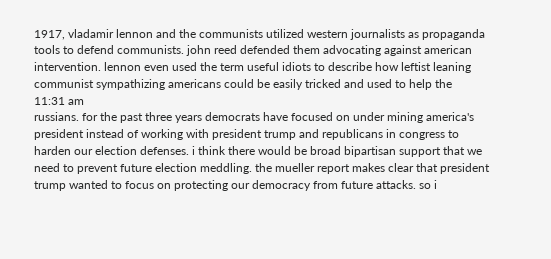1917, vladamir lennon and the communists utilized western journalists as propaganda tools to defend communists. john reed defended them advocating against american intervention. lennon even used the term useful idiots to describe how leftist leaning communist sympathizing americans could be easily tricked and used to help the
11:31 am
russians. for the past three years democrats have focused on under mining america's president instead of working with president trump and republicans in congress to harden our election defenses. i think there would be broad bipartisan support that we need to prevent future election meddling. the mueller report makes clear that president trump wanted to focus on protecting our democracy from future attacks. so i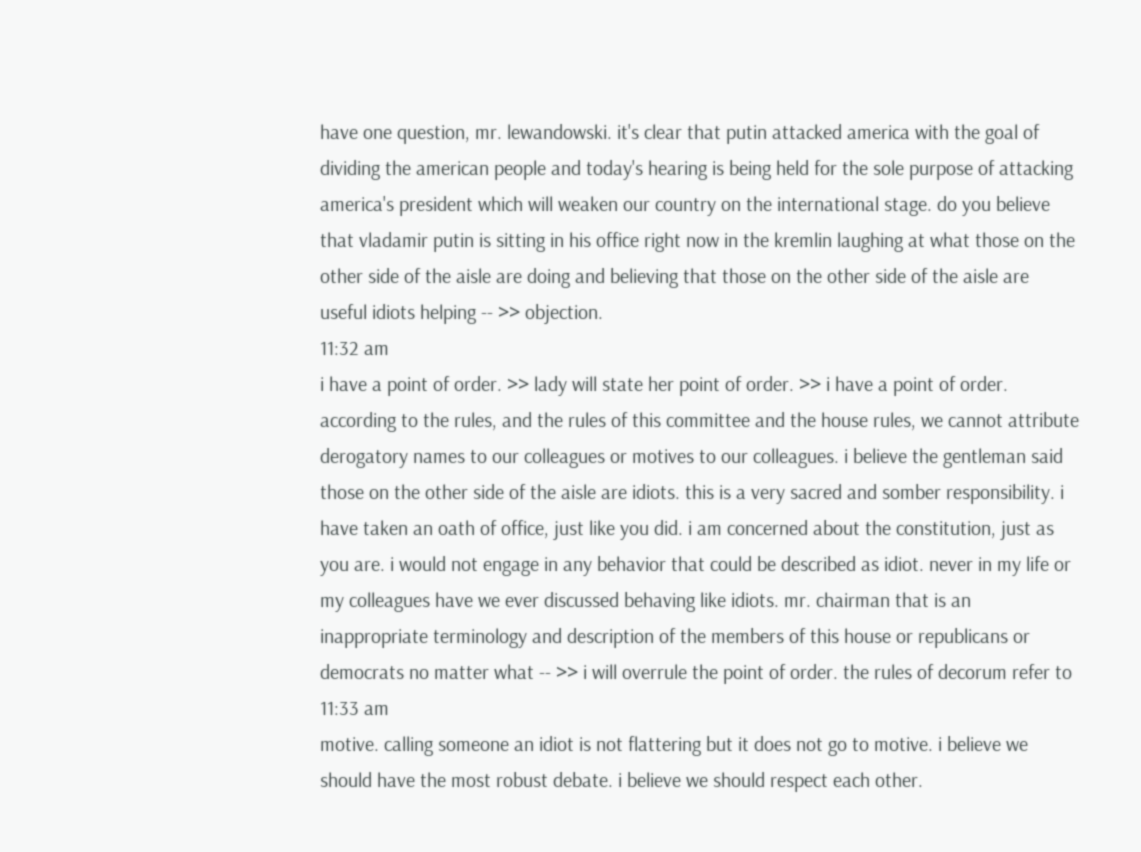have one question, mr. lewandowski. it's clear that putin attacked america with the goal of dividing the american people and today's hearing is being held for the sole purpose of attacking america's president which will weaken our country on the international stage. do you believe that vladamir putin is sitting in his office right now in the kremlin laughing at what those on the other side of the aisle are doing and believing that those on the other side of the aisle are useful idiots helping -- >> objection.
11:32 am
i have a point of order. >> lady will state her point of order. >> i have a point of order. according to the rules, and the rules of this committee and the house rules, we cannot attribute derogatory names to our colleagues or motives to our colleagues. i believe the gentleman said those on the other side of the aisle are idiots. this is a very sacred and somber responsibility. i have taken an oath of office, just like you did. i am concerned about the constitution, just as you are. i would not engage in any behavior that could be described as idiot. never in my life or my colleagues have we ever discussed behaving like idiots. mr. chairman that is an inappropriate terminology and description of the members of this house or republicans or democrats no matter what -- >> i will overrule the point of order. the rules of decorum refer to
11:33 am
motive. calling someone an idiot is not flattering but it does not go to motive. i believe we should have the most robust debate. i believe we should respect each other.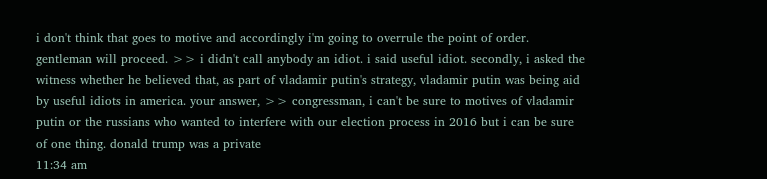i don't think that goes to motive and accordingly i'm going to overrule the point of order. gentleman will proceed. >> i didn't call anybody an idiot. i said useful idiot. secondly, i asked the witness whether he believed that, as part of vladamir putin's strategy, vladamir putin was being aid by useful idiots in america. your answer, >> congressman, i can't be sure to motives of vladamir putin or the russians who wanted to interfere with our election process in 2016 but i can be sure of one thing. donald trump was a private
11:34 am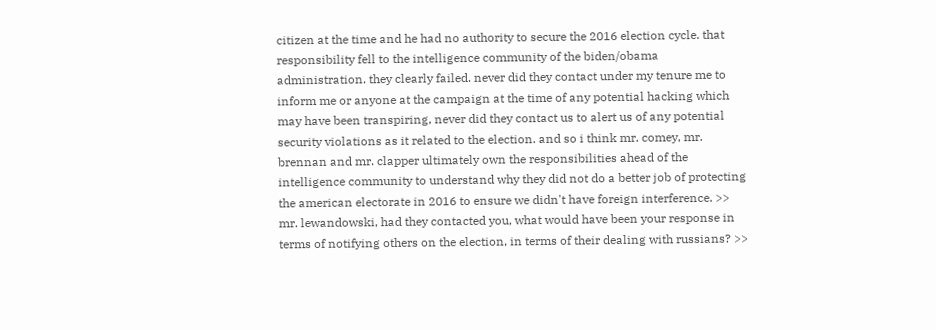citizen at the time and he had no authority to secure the 2016 election cycle. that responsibility fell to the intelligence community of the biden/obama administration. they clearly failed. never did they contact under my tenure me to inform me or anyone at the campaign at the time of any potential hacking which may have been transpiring, never did they contact us to alert us of any potential security violations as it related to the election. and so i think mr. comey, mr. brennan and mr. clapper ultimately own the responsibilities ahead of the intelligence community to understand why they did not do a better job of protecting the american electorate in 2016 to ensure we didn't have foreign interference. >> mr. lewandowski, had they contacted you, what would have been your response in terms of notifying others on the election, in terms of their dealing with russians? >>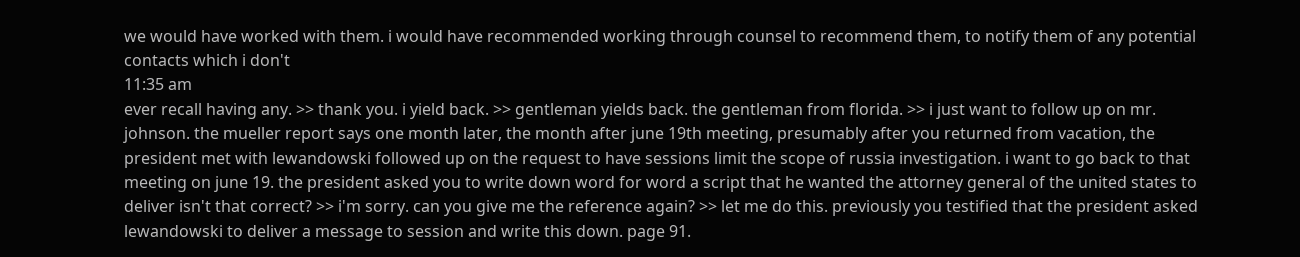we would have worked with them. i would have recommended working through counsel to recommend them, to notify them of any potential contacts which i don't
11:35 am
ever recall having any. >> thank you. i yield back. >> gentleman yields back. the gentleman from florida. >> i just want to follow up on mr. johnson. the mueller report says one month later, the month after june 19th meeting, presumably after you returned from vacation, the president met with lewandowski followed up on the request to have sessions limit the scope of russia investigation. i want to go back to that meeting on june 19. the president asked you to write down word for word a script that he wanted the attorney general of the united states to deliver isn't that correct? >> i'm sorry. can you give me the reference again? >> let me do this. previously you testified that the president asked lewandowski to deliver a message to session and write this down. page 91.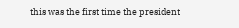this was the first time the president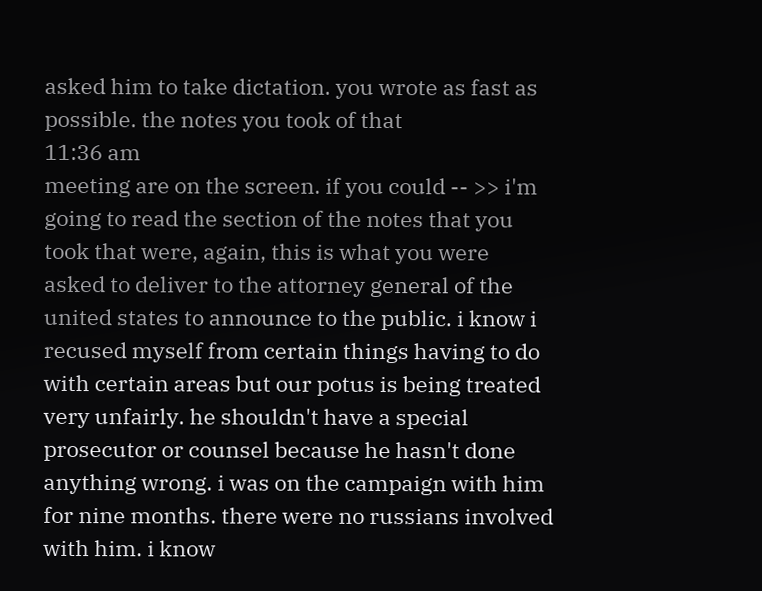asked him to take dictation. you wrote as fast as possible. the notes you took of that
11:36 am
meeting are on the screen. if you could -- >> i'm going to read the section of the notes that you took that were, again, this is what you were asked to deliver to the attorney general of the united states to announce to the public. i know i recused myself from certain things having to do with certain areas but our potus is being treated very unfairly. he shouldn't have a special prosecutor or counsel because he hasn't done anything wrong. i was on the campaign with him for nine months. there were no russians involved with him. i know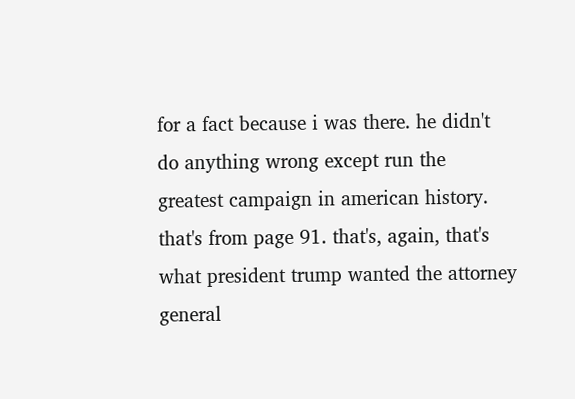for a fact because i was there. he didn't do anything wrong except run the greatest campaign in american history. that's from page 91. that's, again, that's what president trump wanted the attorney general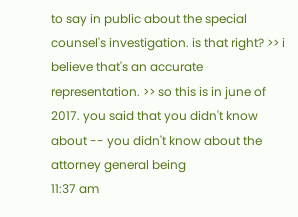to say in public about the special counsel's investigation. is that right? >> i believe that's an accurate representation. >> so this is in june of 2017. you said that you didn't know about -- you didn't know about the attorney general being
11:37 am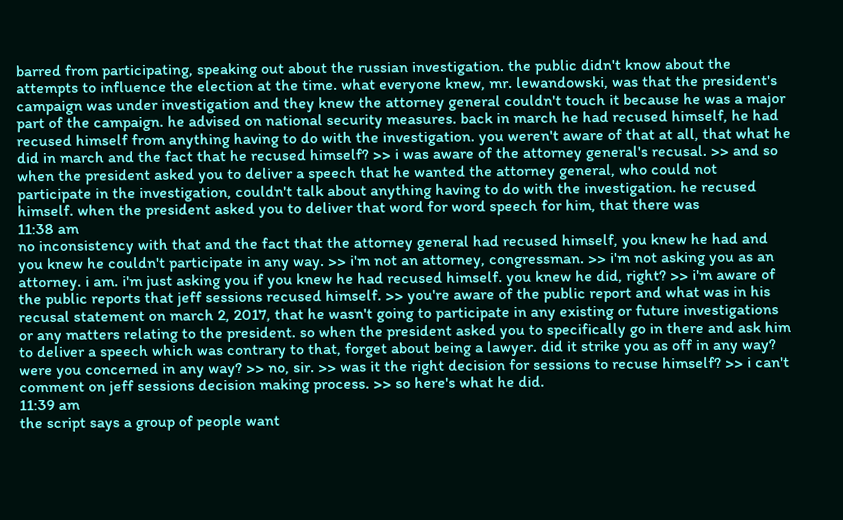barred from participating, speaking out about the russian investigation. the public didn't know about the attempts to influence the election at the time. what everyone knew, mr. lewandowski, was that the president's campaign was under investigation and they knew the attorney general couldn't touch it because he was a major part of the campaign. he advised on national security measures. back in march he had recused himself, he had recused himself from anything having to do with the investigation. you weren't aware of that at all, that what he did in march and the fact that he recused himself? >> i was aware of the attorney general's recusal. >> and so when the president asked you to deliver a speech that he wanted the attorney general, who could not participate in the investigation, couldn't talk about anything having to do with the investigation. he recused himself. when the president asked you to deliver that word for word speech for him, that there was
11:38 am
no inconsistency with that and the fact that the attorney general had recused himself, you knew he had and you knew he couldn't participate in any way. >> i'm not an attorney, congressman. >> i'm not asking you as an attorney. i am. i'm just asking you if you knew he had recused himself. you knew he did, right? >> i'm aware of the public reports that jeff sessions recused himself. >> you're aware of the public report and what was in his recusal statement on march 2, 2017, that he wasn't going to participate in any existing or future investigations or any matters relating to the president. so when the president asked you to specifically go in there and ask him to deliver a speech which was contrary to that, forget about being a lawyer. did it strike you as off in any way? were you concerned in any way? >> no, sir. >> was it the right decision for sessions to recuse himself? >> i can't comment on jeff sessions decision making process. >> so here's what he did.
11:39 am
the script says a group of people want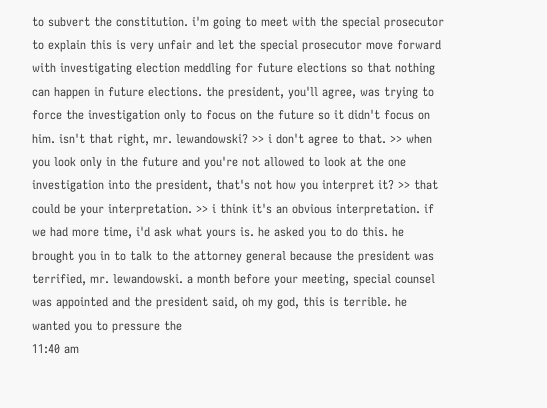to subvert the constitution. i'm going to meet with the special prosecutor to explain this is very unfair and let the special prosecutor move forward with investigating election meddling for future elections so that nothing can happen in future elections. the president, you'll agree, was trying to force the investigation only to focus on the future so it didn't focus on him. isn't that right, mr. lewandowski? >> i don't agree to that. >> when you look only in the future and you're not allowed to look at the one investigation into the president, that's not how you interpret it? >> that could be your interpretation. >> i think it's an obvious interpretation. if we had more time, i'd ask what yours is. he asked you to do this. he brought you in to talk to the attorney general because the president was terrified, mr. lewandowski. a month before your meeting, special counsel was appointed and the president said, oh my god, this is terrible. he wanted you to pressure the
11:40 am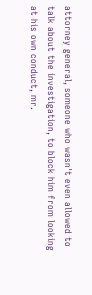attorney general, someone who wasn't even allowed to talk about the investigation, to block him from looking at his own conduct, mr.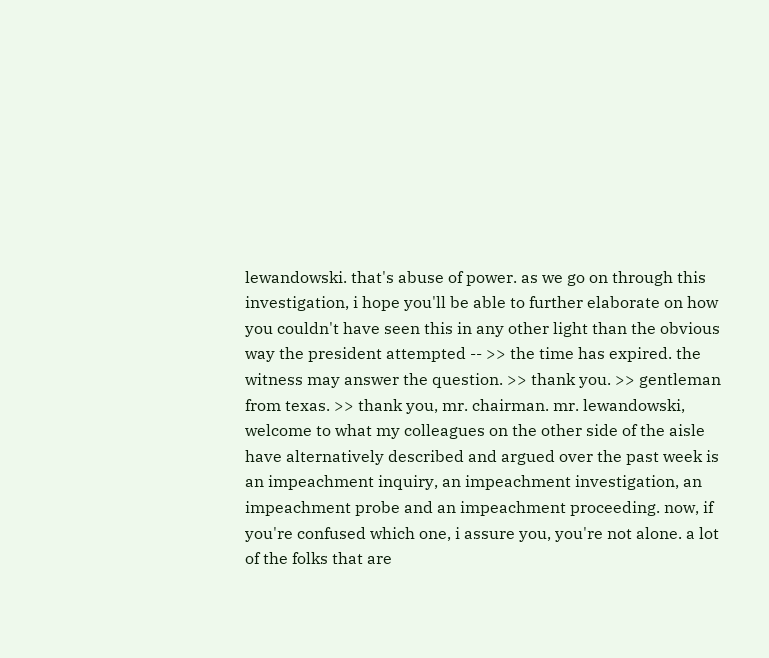lewandowski. that's abuse of power. as we go on through this investigation, i hope you'll be able to further elaborate on how you couldn't have seen this in any other light than the obvious way the president attempted -- >> the time has expired. the witness may answer the question. >> thank you. >> gentleman from texas. >> thank you, mr. chairman. mr. lewandowski, welcome to what my colleagues on the other side of the aisle have alternatively described and argued over the past week is an impeachment inquiry, an impeachment investigation, an impeachment probe and an impeachment proceeding. now, if you're confused which one, i assure you, you're not alone. a lot of the folks that are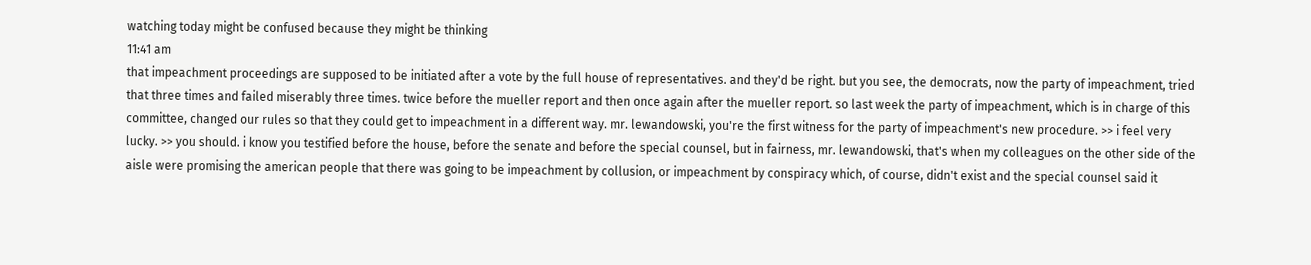watching today might be confused because they might be thinking
11:41 am
that impeachment proceedings are supposed to be initiated after a vote by the full house of representatives. and they'd be right. but you see, the democrats, now the party of impeachment, tried that three times and failed miserably three times. twice before the mueller report and then once again after the mueller report. so last week the party of impeachment, which is in charge of this committee, changed our rules so that they could get to impeachment in a different way. mr. lewandowski, you're the first witness for the party of impeachment's new procedure. >> i feel very lucky. >> you should. i know you testified before the house, before the senate and before the special counsel, but in fairness, mr. lewandowski, that's when my colleagues on the other side of the aisle were promising the american people that there was going to be impeachment by collusion, or impeachment by conspiracy which, of course, didn't exist and the special counsel said it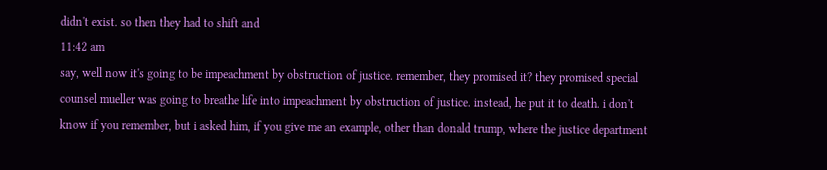didn't exist. so then they had to shift and
11:42 am
say, well now it's going to be impeachment by obstruction of justice. remember, they promised it? they promised special counsel mueller was going to breathe life into impeachment by obstruction of justice. instead, he put it to death. i don't know if you remember, but i asked him, if you give me an example, other than donald trump, where the justice department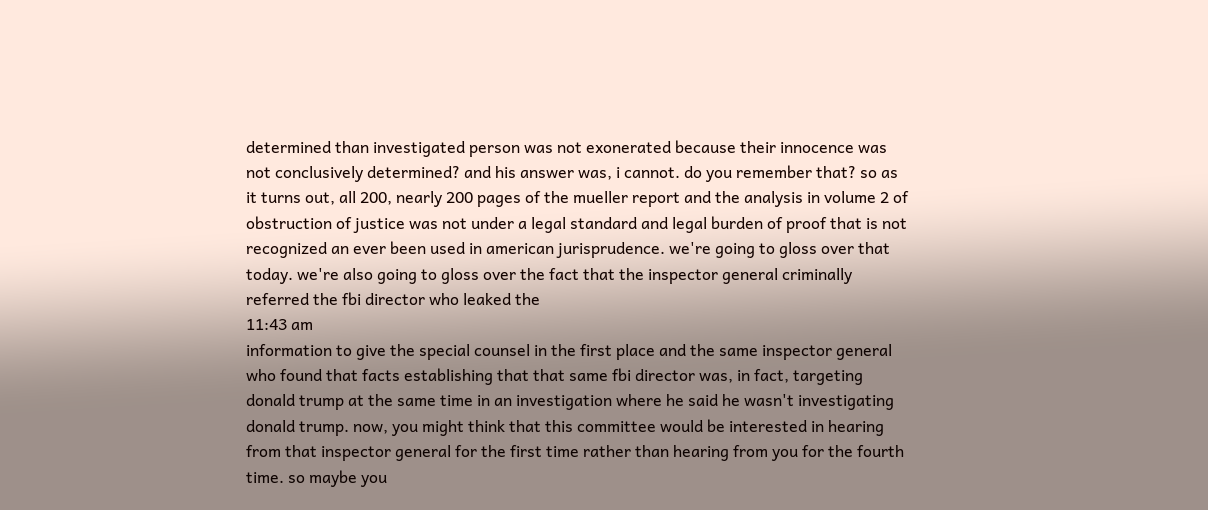determined than investigated person was not exonerated because their innocence was not conclusively determined? and his answer was, i cannot. do you remember that? so as it turns out, all 200, nearly 200 pages of the mueller report and the analysis in volume 2 of obstruction of justice was not under a legal standard and legal burden of proof that is not recognized an ever been used in american jurisprudence. we're going to gloss over that today. we're also going to gloss over the fact that the inspector general criminally referred the fbi director who leaked the
11:43 am
information to give the special counsel in the first place and the same inspector general who found that facts establishing that that same fbi director was, in fact, targeting donald trump at the same time in an investigation where he said he wasn't investigating donald trump. now, you might think that this committee would be interested in hearing from that inspector general for the first time rather than hearing from you for the fourth time. so maybe you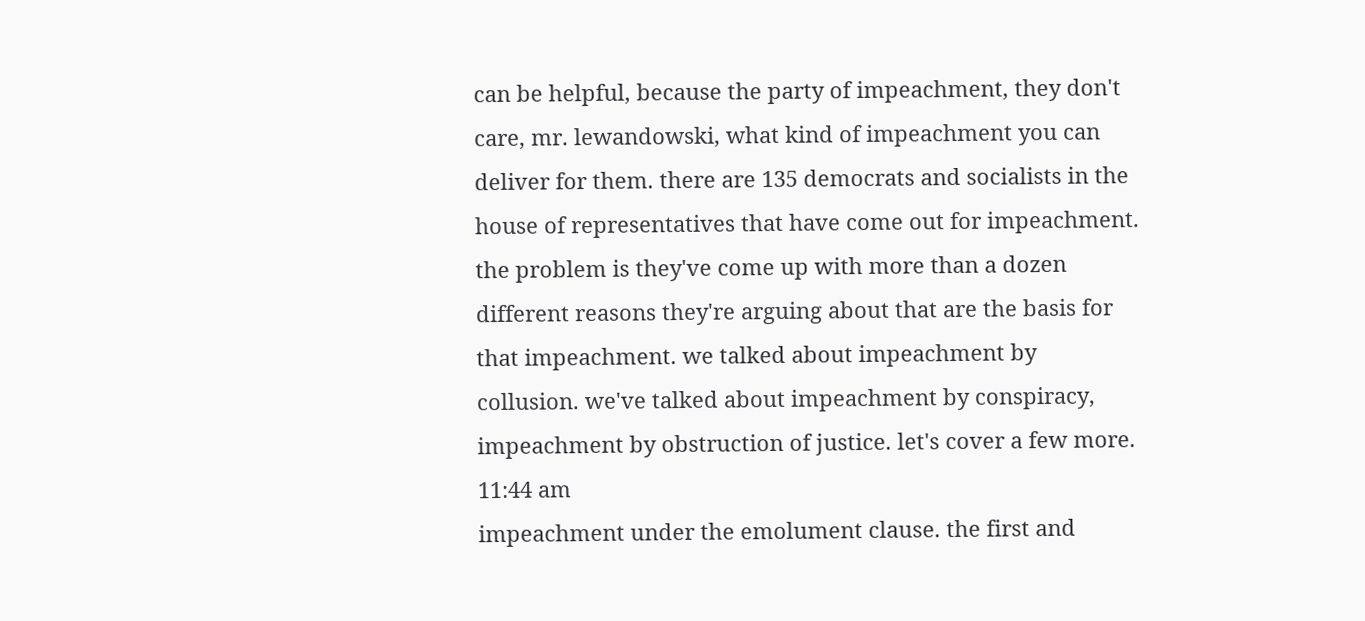can be helpful, because the party of impeachment, they don't care, mr. lewandowski, what kind of impeachment you can deliver for them. there are 135 democrats and socialists in the house of representatives that have come out for impeachment. the problem is they've come up with more than a dozen different reasons they're arguing about that are the basis for that impeachment. we talked about impeachment by collusion. we've talked about impeachment by conspiracy, impeachment by obstruction of justice. let's cover a few more.
11:44 am
impeachment under the emolument clause. the first and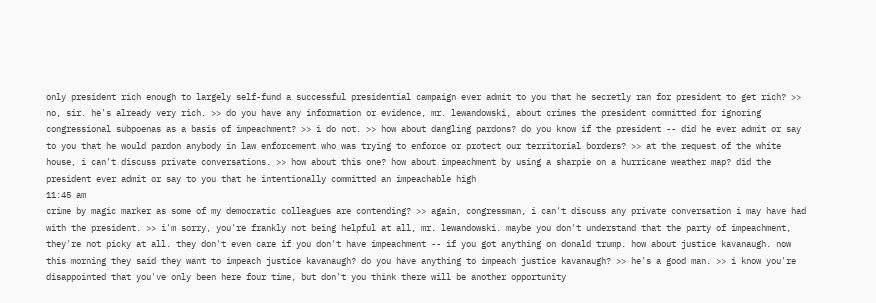only president rich enough to largely self-fund a successful presidential campaign ever admit to you that he secretly ran for president to get rich? >> no, sir. he's already very rich. >> do you have any information or evidence, mr. lewandowski, about crimes the president committed for ignoring congressional subpoenas as a basis of impeachment? >> i do not. >> how about dangling pardons? do you know if the president -- did he ever admit or say to you that he would pardon anybody in law enforcement who was trying to enforce or protect our territorial borders? >> at the request of the white house, i can't discuss private conversations. >> how about this one? how about impeachment by using a sharpie on a hurricane weather map? did the president ever admit or say to you that he intentionally committed an impeachable high
11:45 am
crime by magic marker as some of my democratic colleagues are contending? >> again, congressman, i can't discuss any private conversation i may have had with the president. >> i'm sorry, you're frankly not being helpful at all, mr. lewandowski. maybe you don't understand that the party of impeachment, they're not picky at all. they don't even care if you don't have impeachment -- if you got anything on donald trump. how about justice kavanaugh. now this morning they said they want to impeach justice kavanaugh? do you have anything to impeach justice kavanaugh? >> he's a good man. >> i know you're disappointed that you've only been here four time, but don't you think there will be another opportunity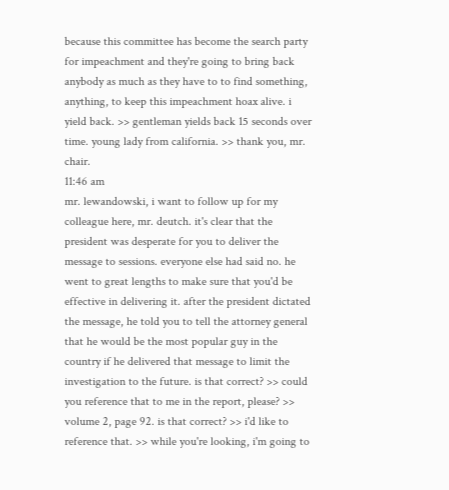because this committee has become the search party for impeachment and they're going to bring back anybody as much as they have to to find something, anything, to keep this impeachment hoax alive. i yield back. >> gentleman yields back 15 seconds over time. young lady from california. >> thank you, mr. chair.
11:46 am
mr. lewandowski, i want to follow up for my colleague here, mr. deutch. it's clear that the president was desperate for you to deliver the message to sessions. everyone else had said no. he went to great lengths to make sure that you'd be effective in delivering it. after the president dictated the message, he told you to tell the attorney general that he would be the most popular guy in the country if he delivered that message to limit the investigation to the future. is that correct? >> could you reference that to me in the report, please? >> volume 2, page 92. is that correct? >> i'd like to reference that. >> while you're looking, i'm going to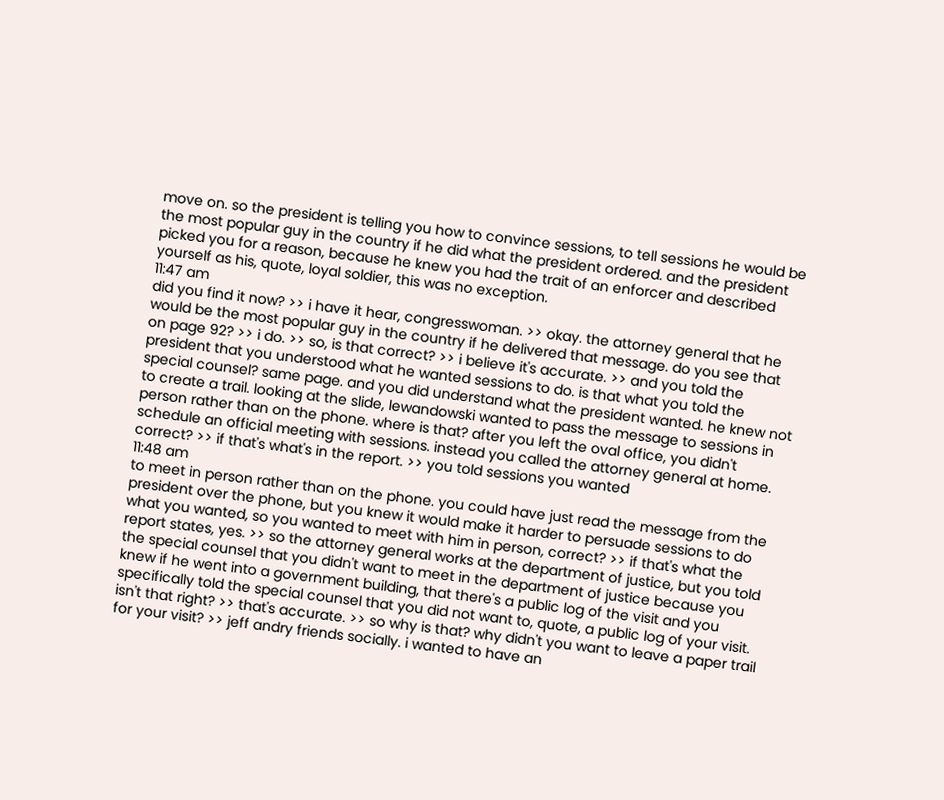move on. so the president is telling you how to convince sessions, to tell sessions he would be the most popular guy in the country if he did what the president ordered. and the president picked you for a reason, because he knew you had the trait of an enforcer and described yourself as his, quote, loyal soldier, this was no exception.
11:47 am
did you find it now? >> i have it hear, congresswoman. >> okay. the attorney general that he would be the most popular guy in the country if he delivered that message. do you see that on page 92? >> i do. >> so, is that correct? >> i believe it's accurate. >> and you told the president that you understood what he wanted sessions to do. is that what you told the special counsel? same page. and you did understand what the president wanted. he knew not to create a trail. looking at the slide, lewandowski wanted to pass the message to sessions in person rather than on the phone. where is that? after you left the oval office, you didn't schedule an official meeting with sessions. instead you called the attorney general at home. correct? >> if that's what's in the report. >> you told sessions you wanted
11:48 am
to meet in person rather than on the phone. you could have just read the message from the president over the phone, but you knew it would make it harder to persuade sessions to do what you wanted, so you wanted to meet with him in person, correct? >> if that's what the report states, yes. >> so the attorney general works at the department of justice, but you told the special counsel that you didn't want to meet in the department of justice because you knew if he went into a government building, that there's a public log of the visit and you specifically told the special counsel that you did not want to, quote, a public log of your visit. isn't that right? >> that's accurate. >> so why is that? why didn't you want to leave a paper trail for your visit? >> jeff andry friends socially. i wanted to have an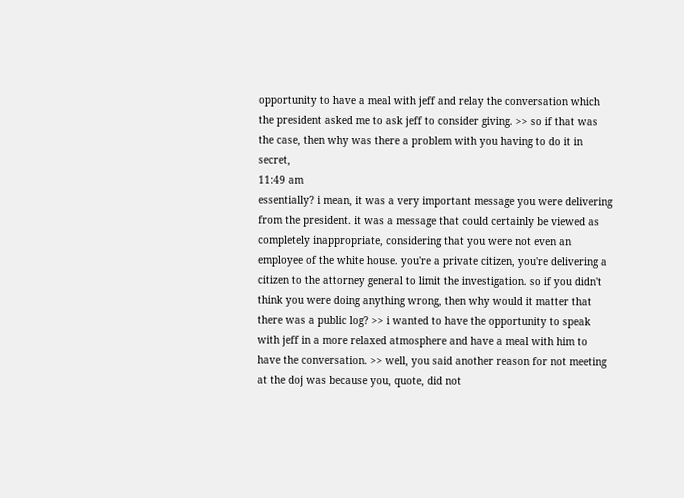opportunity to have a meal with jeff and relay the conversation which the president asked me to ask jeff to consider giving. >> so if that was the case, then why was there a problem with you having to do it in secret,
11:49 am
essentially? i mean, it was a very important message you were delivering from the president. it was a message that could certainly be viewed as completely inappropriate, considering that you were not even an employee of the white house. you're a private citizen, you're delivering a citizen to the attorney general to limit the investigation. so if you didn't think you were doing anything wrong, then why would it matter that there was a public log? >> i wanted to have the opportunity to speak with jeff in a more relaxed atmosphere and have a meal with him to have the conversation. >> well, you said another reason for not meeting at the doj was because you, quote, did not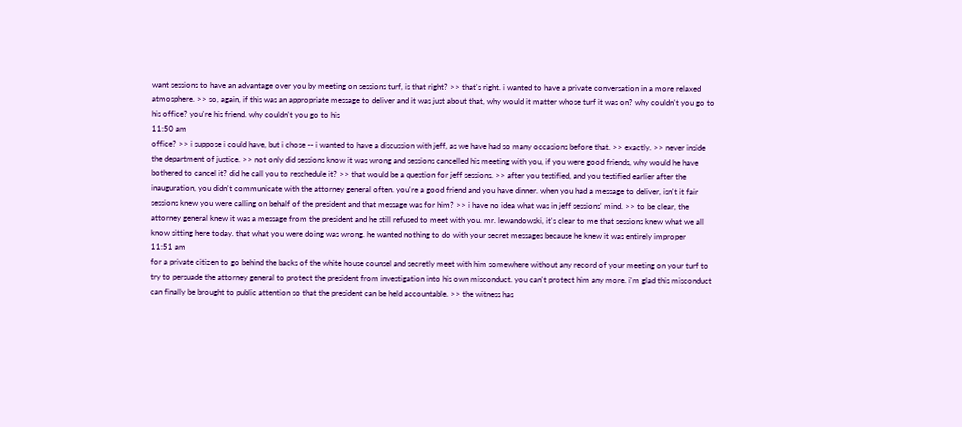want sessions to have an advantage over you by meeting on sessions turf, is that right? >> that's right. i wanted to have a private conversation in a more relaxed atmosphere. >> so, again, if this was an appropriate message to deliver and it was just about that, why would it matter whose turf it was on? why couldn't you go to his office? you're his friend. why couldn't you go to his
11:50 am
office? >> i suppose i could have, but i chose -- i wanted to have a discussion with jeff, as we have had so many occasions before that. >> exactly. >> never inside the department of justice. >> not only did sessions know it was wrong and sessions cancelled his meeting with you, if you were good friends, why would he have bothered to cancel it? did he call you to reschedule it? >> that would be a question for jeff sessions. >> after you testified, and you testified earlier after the inauguration, you didn't communicate with the attorney general often. you're a good friend and you have dinner. when you had a message to deliver, isn't it fair sessions knew you were calling on behalf of the president and that message was for him? >> i have no idea what was in jeff sessions' mind. >> to be clear, the attorney general knew it was a message from the president and he still refused to meet with you. mr. lewandowski, it's clear to me that sessions knew what we all know sitting here today. that what you were doing was wrong. he wanted nothing to do with your secret messages because he knew it was entirely improper
11:51 am
for a private citizen to go behind the backs of the white house counsel and secretly meet with him somewhere without any record of your meeting on your turf to try to persuade the attorney general to protect the president from investigation into his own misconduct. you can't protect him any more. i'm glad this misconduct can finally be brought to public attention so that the president can be held accountable. >> the witness has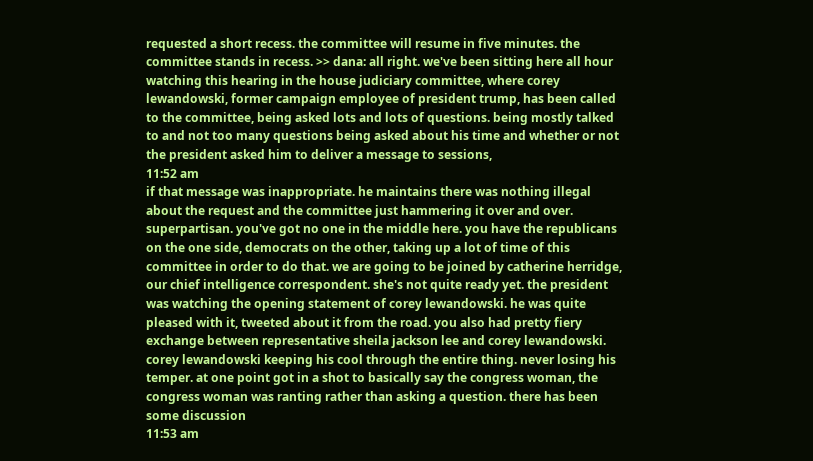requested a short recess. the committee will resume in five minutes. the committee stands in recess. >> dana: all right. we've been sitting here all hour watching this hearing in the house judiciary committee, where corey lewandowski, former campaign employee of president trump, has been called to the committee, being asked lots and lots of questions. being mostly talked to and not too many questions being asked about his time and whether or not the president asked him to deliver a message to sessions,
11:52 am
if that message was inappropriate. he maintains there was nothing illegal about the request and the committee just hammering it over and over. superpartisan. you've got no one in the middle here. you have the republicans on the one side, democrats on the other, taking up a lot of time of this committee in order to do that. we are going to be joined by catherine herridge, our chief intelligence correspondent. she's not quite ready yet. the president was watching the opening statement of corey lewandowski. he was quite pleased with it, tweeted about it from the road. you also had pretty fiery exchange between representative sheila jackson lee and corey lewandowski. corey lewandowski keeping his cool through the entire thing. never losing his temper. at one point got in a shot to basically say the congress woman, the congress woman was ranting rather than asking a question. there has been some discussion
11:53 am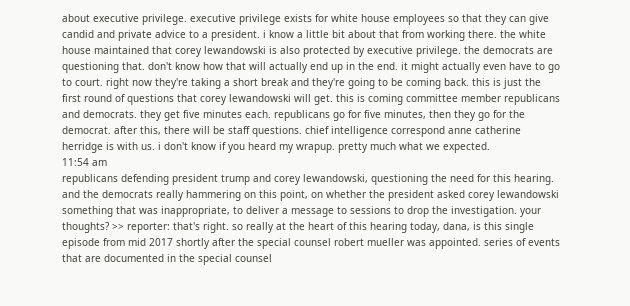about executive privilege. executive privilege exists for white house employees so that they can give candid and private advice to a president. i know a little bit about that from working there. the white house maintained that corey lewandowski is also protected by executive privilege. the democrats are questioning that. don't know how that will actually end up in the end. it might actually even have to go to court. right now they're taking a short break and they're going to be coming back. this is just the first round of questions that corey lewandowski will get. this is coming committee member republicans and democrats. they get five minutes each. republicans go for five minutes, then they go for the democrat. after this, there will be staff questions. chief intelligence correspond anne catherine herridge is with us. i don't know if you heard my wrapup. pretty much what we expected.
11:54 am
republicans defending president trump and corey lewandowski, questioning the need for this hearing. and the democrats really hammering on this point, on whether the president asked corey lewandowski something that was inappropriate, to deliver a message to sessions to drop the investigation. your thoughts? >> reporter: that's right. so really at the heart of this hearing today, dana, is this single episode from mid 2017 shortly after the special counsel robert mueller was appointed. series of events that are documented in the special counsel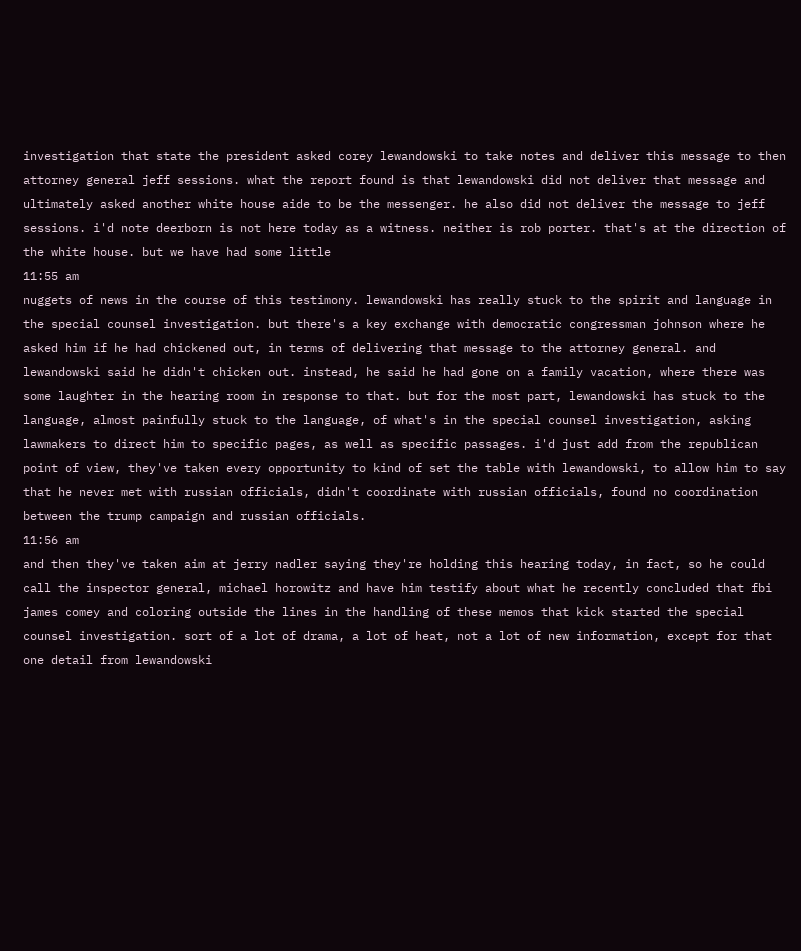investigation that state the president asked corey lewandowski to take notes and deliver this message to then attorney general jeff sessions. what the report found is that lewandowski did not deliver that message and ultimately asked another white house aide to be the messenger. he also did not deliver the message to jeff sessions. i'd note deerborn is not here today as a witness. neither is rob porter. that's at the direction of the white house. but we have had some little
11:55 am
nuggets of news in the course of this testimony. lewandowski has really stuck to the spirit and language in the special counsel investigation. but there's a key exchange with democratic congressman johnson where he asked him if he had chickened out, in terms of delivering that message to the attorney general. and lewandowski said he didn't chicken out. instead, he said he had gone on a family vacation, where there was some laughter in the hearing room in response to that. but for the most part, lewandowski has stuck to the language, almost painfully stuck to the language, of what's in the special counsel investigation, asking lawmakers to direct him to specific pages, as well as specific passages. i'd just add from the republican point of view, they've taken every opportunity to kind of set the table with lewandowski, to allow him to say that he never met with russian officials, didn't coordinate with russian officials, found no coordination between the trump campaign and russian officials.
11:56 am
and then they've taken aim at jerry nadler saying they're holding this hearing today, in fact, so he could call the inspector general, michael horowitz and have him testify about what he recently concluded that fbi james comey and coloring outside the lines in the handling of these memos that kick started the special counsel investigation. sort of a lot of drama, a lot of heat, not a lot of new information, except for that one detail from lewandowski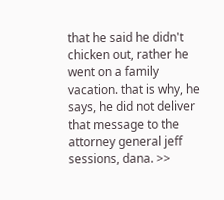that he said he didn't chicken out, rather he went on a family vacation. that is why, he says, he did not deliver that message to the attorney general jeff sessions, dana. >>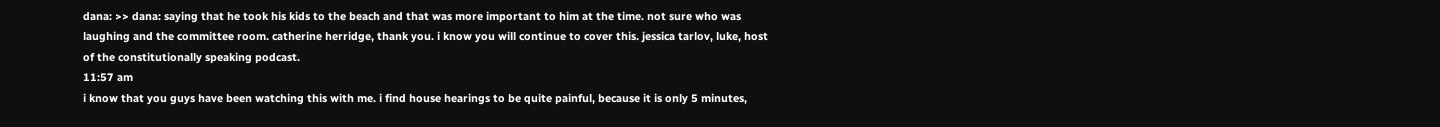dana: >> dana: saying that he took his kids to the beach and that was more important to him at the time. not sure who was laughing and the committee room. catherine herridge, thank you. i know you will continue to cover this. jessica tarlov, luke, host of the constitutionally speaking podcast.
11:57 am
i know that you guys have been watching this with me. i find house hearings to be quite painful, because it is only 5 minutes,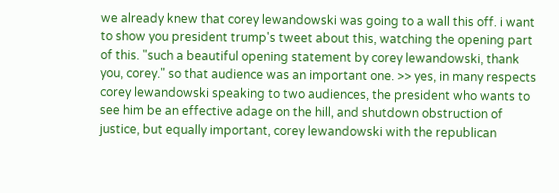we already knew that corey lewandowski was going to a wall this off. i want to show you president trump's tweet about this, watching the opening part of this. "such a beautiful opening statement by corey lewandowski, thank you, corey." so that audience was an important one. >> yes, in many respects corey lewandowski speaking to two audiences, the president who wants to see him be an effective adage on the hill, and shutdown obstruction of justice, but equally important, corey lewandowski with the republican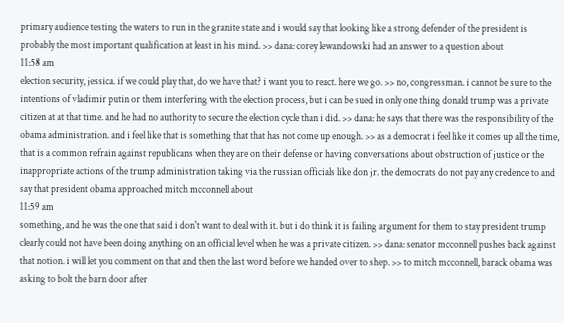primary audience testing the waters to run in the granite state and i would say that looking like a strong defender of the president is probably the most important qualification at least in his mind. >> dana: corey lewandowski had an answer to a question about
11:58 am
election security, jessica. if we could play that, do we have that? i want you to react. here we go. >> no, congressman. i cannot be sure to the intentions of vladimir putin or them interfering with the election process, but i can be sued in only one thing donald trump was a private citizen at at that time. and he had no authority to secure the election cycle than i did. >> dana: he says that there was the responsibility of the obama administration. and i feel like that is something that that has not come up enough. >> as a democrat i feel like it comes up all the time, that is a common refrain against republicans when they are on their defense or having conversations about obstruction of justice or the inappropriate actions of the trump administration taking via the russian officials like don jr. the democrats do not pay any credence to and say that president obama approached mitch mcconnell about
11:59 am
something, and he was the one that said i don't want to deal with it. but i do think it is failing argument for them to stay president trump clearly could not have been doing anything on an official level when he was a private citizen. >> dana: senator mcconnell pushes back against that notion. i will let you comment on that and then the last word before we handed over to shep. >> to mitch mcconnell, barack obama was asking to bolt the barn door after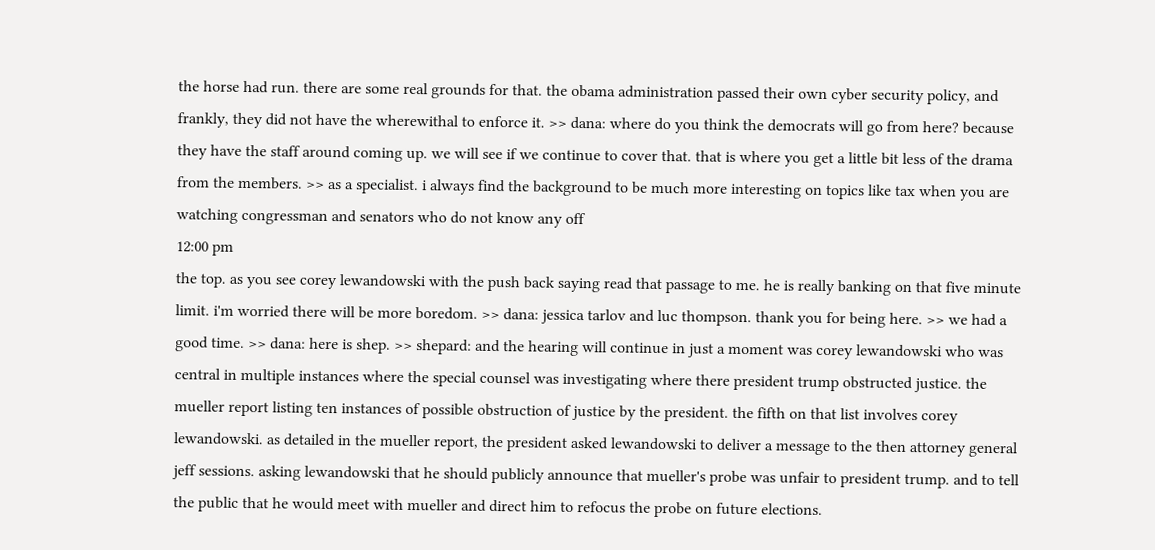the horse had run. there are some real grounds for that. the obama administration passed their own cyber security policy, and frankly, they did not have the wherewithal to enforce it. >> dana: where do you think the democrats will go from here? because they have the staff around coming up. we will see if we continue to cover that. that is where you get a little bit less of the drama from the members. >> as a specialist. i always find the background to be much more interesting on topics like tax when you are watching congressman and senators who do not know any off
12:00 pm
the top. as you see corey lewandowski with the push back saying read that passage to me. he is really banking on that five minute limit. i'm worried there will be more boredom. >> dana: jessica tarlov and luc thompson. thank you for being here. >> we had a good time. >> dana: here is shep. >> shepard: and the hearing will continue in just a moment was corey lewandowski who was central in multiple instances where the special counsel was investigating where there president trump obstructed justice. the mueller report listing ten instances of possible obstruction of justice by the president. the fifth on that list involves corey lewandowski. as detailed in the mueller report, the president asked lewandowski to deliver a message to the then attorney general jeff sessions. asking lewandowski that he should publicly announce that mueller's probe was unfair to president trump. and to tell the public that he would meet with mueller and direct him to refocus the probe on future elections.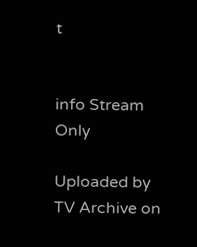t


info Stream Only

Uploaded by TV Archive on